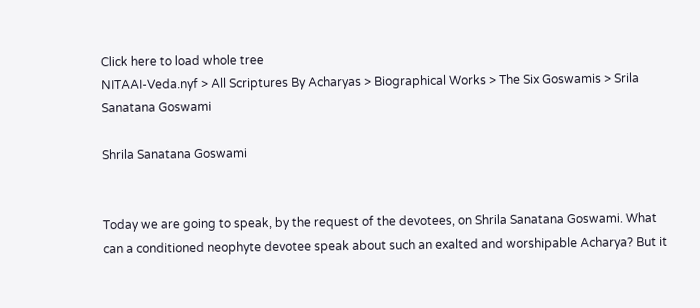Click here to load whole tree
NITAAI-Veda.nyf > All Scriptures By Acharyas > Biographical Works > The Six Goswamis > Srila Sanatana Goswami

Shrila Sanatana Goswami


Today we are going to speak, by the request of the devotees, on Shrila Sanatana Goswami. What can a conditioned neophyte devotee speak about such an exalted and worshipable Acharya? But it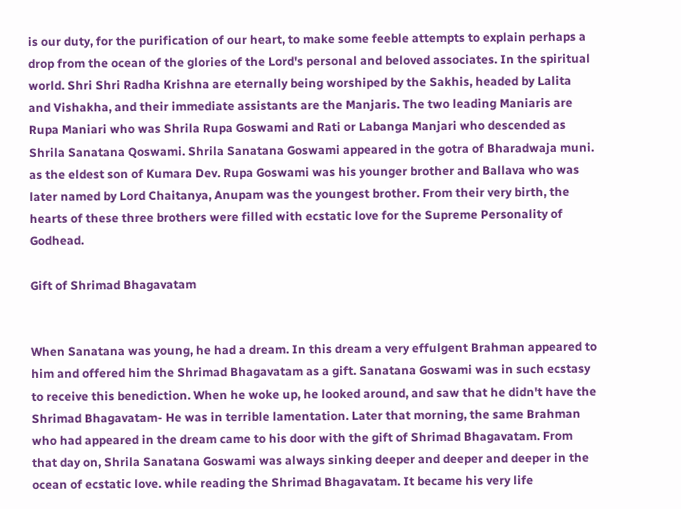is our duty, for the purification of our heart, to make some feeble attempts to explain perhaps a drop from the ocean of the glories of the Lord's personal and beloved associates. In the spiritual world. Shri Shri Radha Krishna are eternally being worshiped by the Sakhis, headed by Lalita and Vishakha, and their immediate assistants are the Manjaris. The two leading Maniaris are Rupa Maniari who was Shrila Rupa Goswami and Rati or Labanga Manjari who descended as Shrila Sanatana Qoswami. Shrila Sanatana Goswami appeared in the gotra of Bharadwaja muni. as the eldest son of Kumara Dev. Rupa Goswami was his younger brother and Ballava who was later named by Lord Chaitanya, Anupam was the youngest brother. From their very birth, the hearts of these three brothers were filled with ecstatic love for the Supreme Personality of Godhead.

Gift of Shrimad Bhagavatam


When Sanatana was young, he had a dream. In this dream a very effulgent Brahman appeared to him and offered him the Shrimad Bhagavatam as a gift. Sanatana Goswami was in such ecstasy to receive this benediction. When he woke up, he looked around, and saw that he didn't have the Shrimad Bhagavatam- He was in terrible lamentation. Later that morning, the same Brahman who had appeared in the dream came to his door with the gift of Shrimad Bhagavatam. From that day on, Shrila Sanatana Goswami was always sinking deeper and deeper and deeper in the ocean of ecstatic love. while reading the Shrimad Bhagavatam. It became his very life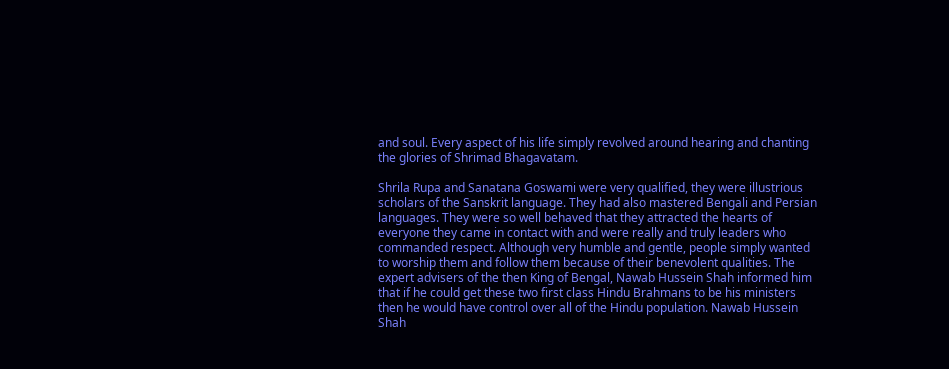and soul. Every aspect of his life simply revolved around hearing and chanting the glories of Shrimad Bhagavatam.

Shrila Rupa and Sanatana Goswami were very qualified, they were illustrious scholars of the Sanskrit language. They had also mastered Bengali and Persian languages. They were so well behaved that they attracted the hearts of everyone they came in contact with and were really and truly leaders who commanded respect. Although very humble and gentle, people simply wanted to worship them and follow them because of their benevolent qualities. The expert advisers of the then King of Bengal, Nawab Hussein Shah informed him that if he could get these two first class Hindu Brahmans to be his ministers then he would have control over all of the Hindu population. Nawab Hussein Shah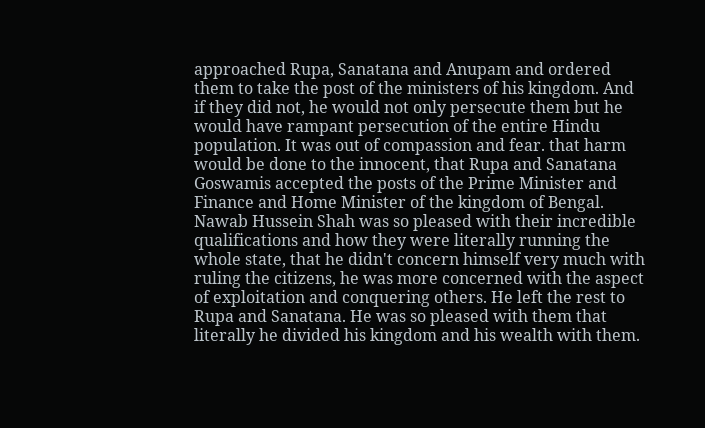approached Rupa, Sanatana and Anupam and ordered them to take the post of the ministers of his kingdom. And if they did not, he would not only persecute them but he would have rampant persecution of the entire Hindu population. It was out of compassion and fear. that harm would be done to the innocent, that Rupa and Sanatana Goswamis accepted the posts of the Prime Minister and Finance and Home Minister of the kingdom of Bengal. Nawab Hussein Shah was so pleased with their incredible qualifications and how they were literally running the whole state, that he didn't concern himself very much with ruling the citizens, he was more concerned with the aspect of exploitation and conquering others. He left the rest to Rupa and Sanatana. He was so pleased with them that literally he divided his kingdom and his wealth with them.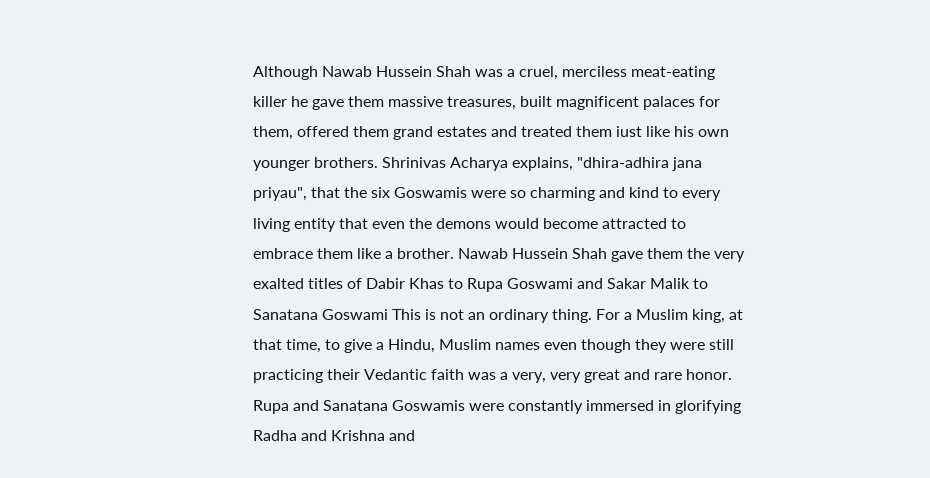Although Nawab Hussein Shah was a cruel, merciless meat-eating killer he gave them massive treasures, built magnificent palaces for them, offered them grand estates and treated them iust like his own younger brothers. Shrinivas Acharya explains, "dhira-adhira jana priyau", that the six Goswamis were so charming and kind to every living entity that even the demons would become attracted to embrace them like a brother. Nawab Hussein Shah gave them the very exalted titles of Dabir Khas to Rupa Goswami and Sakar Malik to Sanatana Goswami This is not an ordinary thing. For a Muslim king, at that time, to give a Hindu, Muslim names even though they were still practicing their Vedantic faith was a very, very great and rare honor. Rupa and Sanatana Goswamis were constantly immersed in glorifying Radha and Krishna and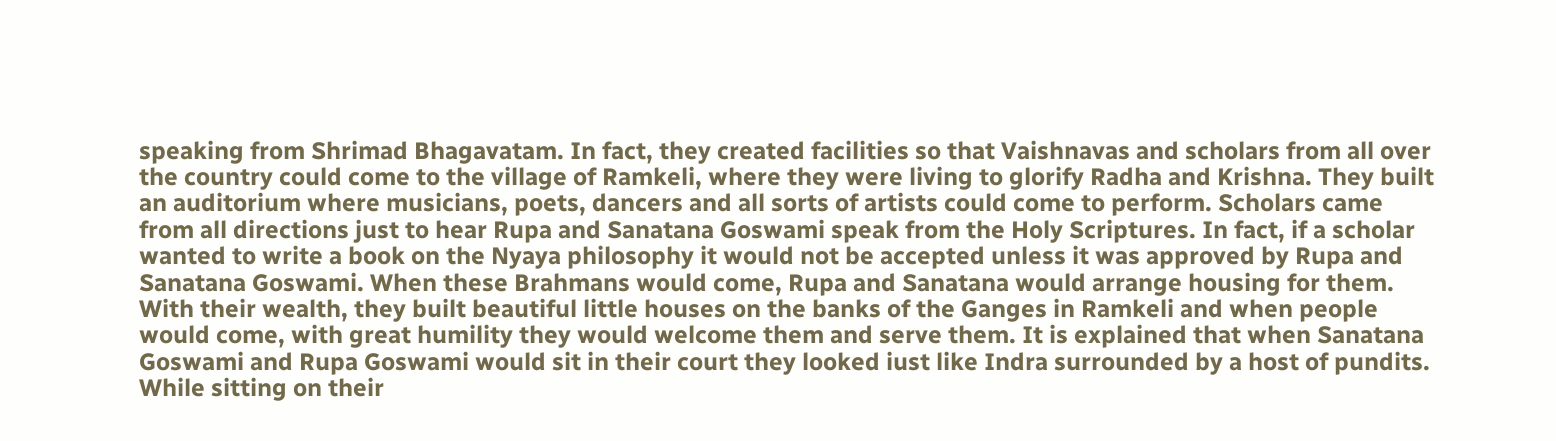speaking from Shrimad Bhagavatam. In fact, they created facilities so that Vaishnavas and scholars from all over the country could come to the village of Ramkeli, where they were living to glorify Radha and Krishna. They built an auditorium where musicians, poets, dancers and all sorts of artists could come to perform. Scholars came from all directions just to hear Rupa and Sanatana Goswami speak from the Holy Scriptures. In fact, if a scholar wanted to write a book on the Nyaya philosophy it would not be accepted unless it was approved by Rupa and Sanatana Goswami. When these Brahmans would come, Rupa and Sanatana would arrange housing for them. With their wealth, they built beautiful little houses on the banks of the Ganges in Ramkeli and when people would come, with great humility they would welcome them and serve them. It is explained that when Sanatana Goswami and Rupa Goswami would sit in their court they looked iust like Indra surrounded by a host of pundits. While sitting on their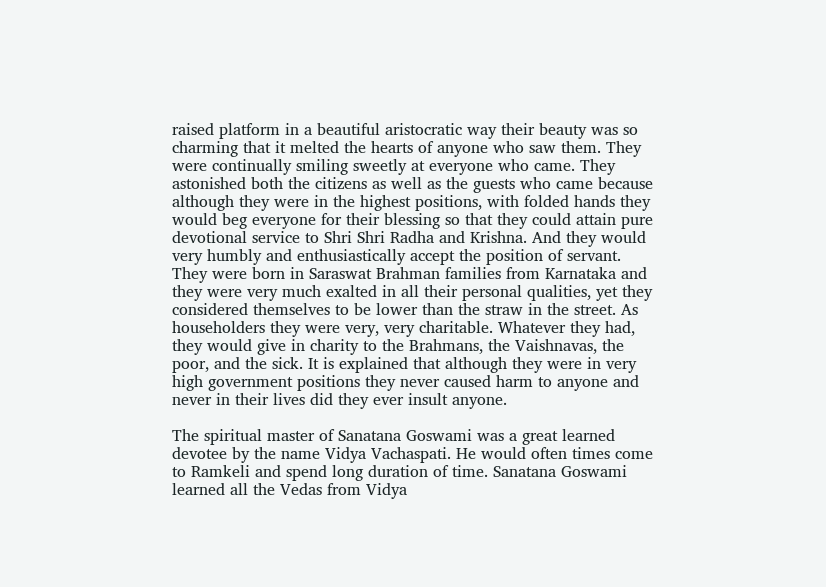raised platform in a beautiful aristocratic way their beauty was so charming that it melted the hearts of anyone who saw them. They were continually smiling sweetly at everyone who came. They astonished both the citizens as well as the guests who came because although they were in the highest positions, with folded hands they would beg everyone for their blessing so that they could attain pure devotional service to Shri Shri Radha and Krishna. And they would very humbly and enthusiastically accept the position of servant. They were born in Saraswat Brahman families from Karnataka and they were very much exalted in all their personal qualities, yet they considered themselves to be lower than the straw in the street. As householders they were very, very charitable. Whatever they had, they would give in charity to the Brahmans, the Vaishnavas, the poor, and the sick. It is explained that although they were in very high government positions they never caused harm to anyone and never in their lives did they ever insult anyone.

The spiritual master of Sanatana Goswami was a great learned devotee by the name Vidya Vachaspati. He would often times come to Ramkeli and spend long duration of time. Sanatana Goswami learned all the Vedas from Vidya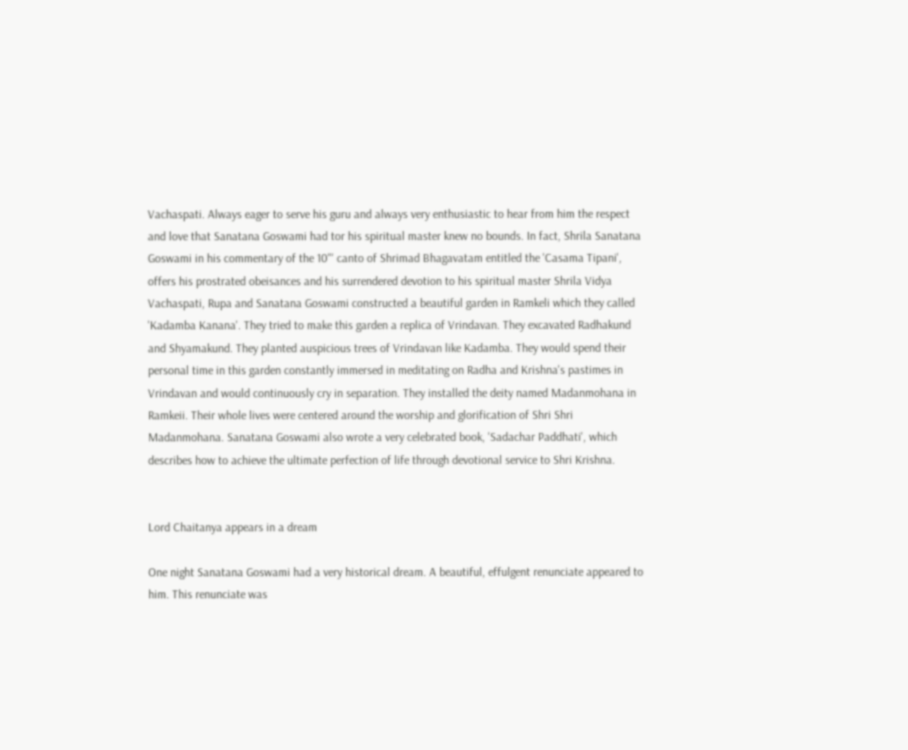Vachaspati. Always eager to serve his guru and always very enthusiastic to hear from him the respect and love that Sanatana Goswami had tor his spiritual master knew no bounds. In fact, Shrila Sanatana Goswami in his commentary of the 10"' canto of Shrimad Bhagavatam entitled the 'Casama Tipani', offers his prostrated obeisances and his surrendered devotion to his spiritual master Shrila Vidya Vachaspati, Rupa and Sanatana Goswami constructed a beautiful garden in Ramkeli which they called 'Kadamba Kanana'. They tried to make this garden a replica of Vrindavan. They excavated Radhakund and Shyamakund. They planted auspicious trees of Vrindavan like Kadamba. They would spend their personal time in this garden constantly immersed in meditating on Radha and Krishna's pastimes in Vrindavan and would continuously cry in separation. They installed the deity named Madanmohana in Ramkeii. Their whole lives were centered around the worship and glorification of Shri Shri Madanmohana. Sanatana Goswami also wrote a very celebrated book, 'Sadachar Paddhati', which describes how to achieve the ultimate perfection of life through devotional service to Shri Krishna.


Lord Chaitanya appears in a dream

One night Sanatana Goswami had a very historical dream. A beautiful, effulgent renunciate appeared to him. This renunciate was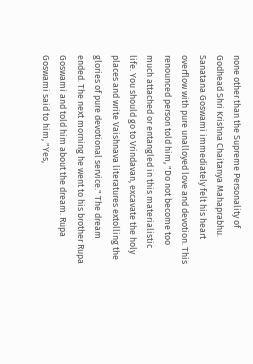none other than the Supreme Personality of Godhead Shri Krishna Chaitanya Mahaprabhu. Sanatana Goswami immediately felt his heart overflow with pure unalloyed love and devotion. This renounced person told him, "Do not become too much attached or entangled in this materialistic life. You should go to Vrindavan, excavate the holy places and write Vaishnava literatures extolling the glories of pure devotional service." The dream ended. The next morning he went to his brother Rupa Goswami and told him about the dream. Rupa Goswami said to him, "Yes,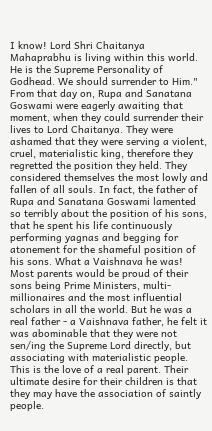I know! Lord Shri Chaitanya Mahaprabhu is living within this world. He is the Supreme Personality of Godhead. We should surrender to Him." From that day on, Rupa and Sanatana Goswami were eagerly awaiting that moment, when they could surrender their lives to Lord Chaitanya. They were ashamed that they were serving a violent, cruel, materialistic king, therefore they regretted the position they held. They considered themselves the most lowly and fallen of all souls. In fact, the father of Rupa and Sanatana Goswami lamented so terribly about the position of his sons, that he spent his life continuously performing yagnas and begging for atonement for the shameful position of his sons. What a Vaishnava he was! Most parents would be proud of their sons being Prime Ministers, multi-millionaires and the most influential scholars in all the world. But he was a real father - a Vaishnava father, he felt it was abominable that they were not sen/ing the Supreme Lord directly, but associating with materialistic people. This is the love of a real parent. Their ultimate desire for their children is that they may have the association of saintly people.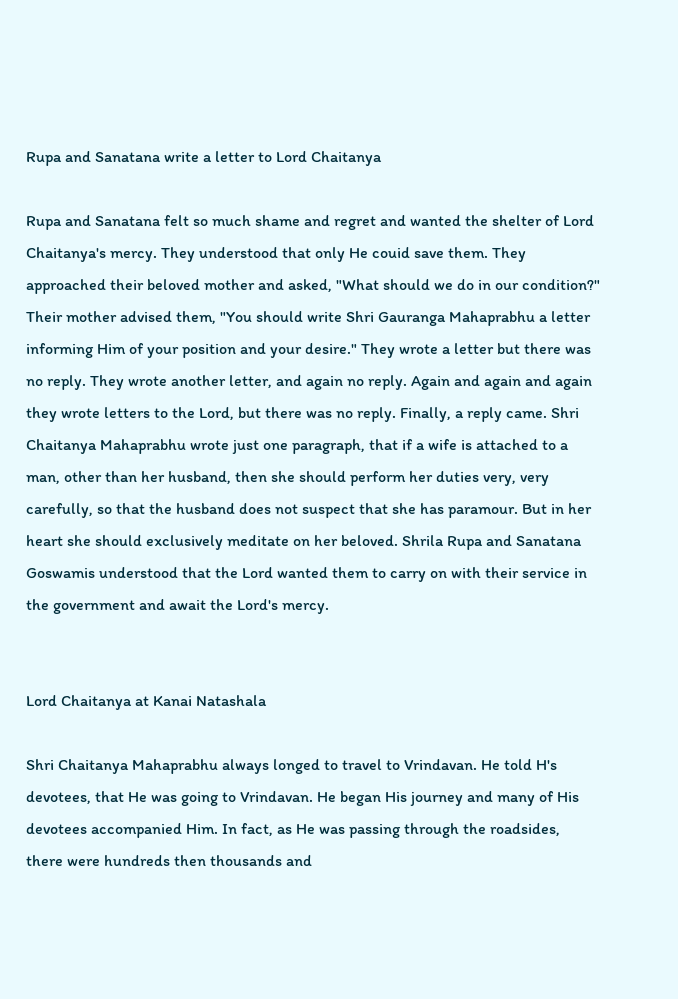Rupa and Sanatana write a letter to Lord Chaitanya

Rupa and Sanatana felt so much shame and regret and wanted the shelter of Lord Chaitanya's mercy. They understood that only He couid save them. They approached their beloved mother and asked, "What should we do in our condition?" Their mother advised them, "You should write Shri Gauranga Mahaprabhu a letter informing Him of your position and your desire." They wrote a letter but there was no reply. They wrote another letter, and again no reply. Again and again and again they wrote letters to the Lord, but there was no reply. Finally, a reply came. Shri Chaitanya Mahaprabhu wrote just one paragraph, that if a wife is attached to a man, other than her husband, then she should perform her duties very, very carefully, so that the husband does not suspect that she has paramour. But in her heart she should exclusively meditate on her beloved. Shrila Rupa and Sanatana Goswamis understood that the Lord wanted them to carry on with their service in the government and await the Lord's mercy.


Lord Chaitanya at Kanai Natashala

Shri Chaitanya Mahaprabhu always longed to travel to Vrindavan. He told H's devotees, that He was going to Vrindavan. He began His journey and many of His devotees accompanied Him. In fact, as He was passing through the roadsides, there were hundreds then thousands and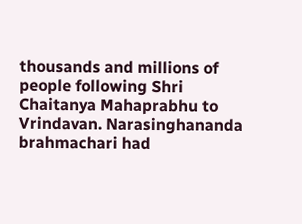thousands and millions of people following Shri Chaitanya Mahaprabhu to Vrindavan. Narasinghananda brahmachari had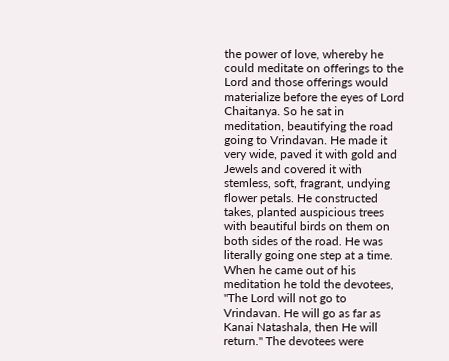the power of love, whereby he could meditate on offerings to the Lord and those offerings would materialize before the eyes of Lord Chaitanya. So he sat in meditation, beautifying the road going to Vrindavan. He made it very wide, paved it with gold and Jewels and covered it with stemless, soft, fragrant, undying flower petals. He constructed takes, planted auspicious trees with beautiful birds on them on both sides of the road. He was literally going one step at a time. When he came out of his meditation he told the devotees, "The Lord will not go to Vrindavan. He will go as far as Kanai Natashala, then He will return." The devotees were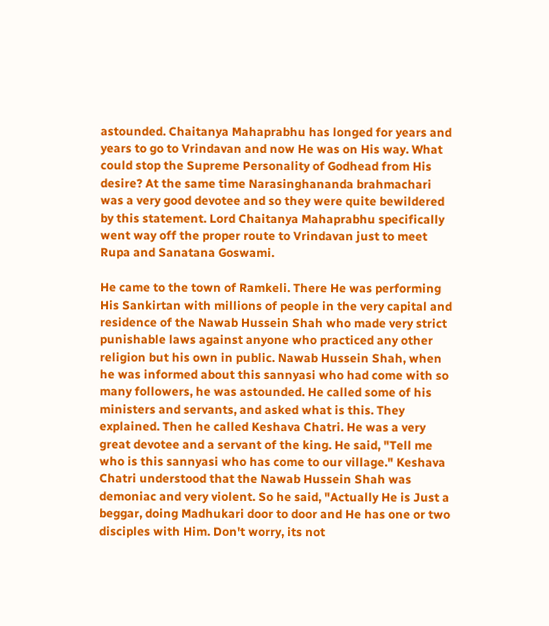astounded. Chaitanya Mahaprabhu has longed for years and years to go to Vrindavan and now He was on His way. What could stop the Supreme Personality of Godhead from His desire? At the same time Narasinghananda brahmachari was a very good devotee and so they were quite bewildered by this statement. Lord Chaitanya Mahaprabhu specifically went way off the proper route to Vrindavan just to meet Rupa and Sanatana Goswami.

He came to the town of Ramkeli. There He was performing His Sankirtan with millions of people in the very capital and residence of the Nawab Hussein Shah who made very strict punishable laws against anyone who practiced any other religion but his own in public. Nawab Hussein Shah, when he was informed about this sannyasi who had come with so many followers, he was astounded. He called some of his ministers and servants, and asked what is this. They explained. Then he called Keshava Chatri. He was a very great devotee and a servant of the king. He said, "Tell me who is this sannyasi who has come to our village." Keshava Chatri understood that the Nawab Hussein Shah was demoniac and very violent. So he said, "Actually He is Just a beggar, doing Madhukari door to door and He has one or two disciples with Him. Don't worry, its not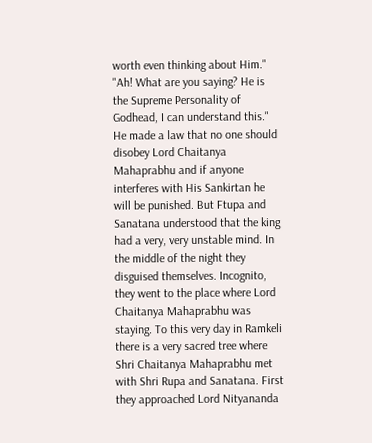worth even thinking about Him." "Ah! What are you saying? He is the Supreme Personality of Godhead, I can understand this." He made a law that no one should disobey Lord Chaitanya Mahaprabhu and if anyone interferes with His Sankirtan he will be punished. But Ftupa and Sanatana understood that the king had a very, very unstable mind. In the middle of the night they disguised themselves. Incognito, they went to the place where Lord Chaitanya Mahaprabhu was staying. To this very day in Ramkeli there is a very sacred tree where Shri Chaitanya Mahaprabhu met with Shri Rupa and Sanatana. First they approached Lord Nityananda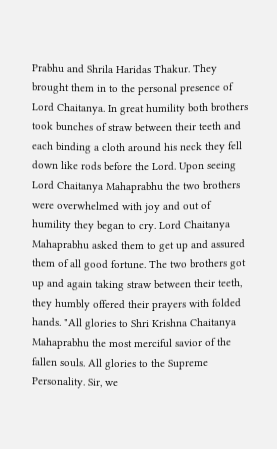Prabhu and Shrila Haridas Thakur. They brought them in to the personal presence of Lord Chaitanya. In great humility both brothers took bunches of straw between their teeth and each binding a cloth around his neck they fell down like rods before the Lord. Upon seeing Lord Chaitanya Mahaprabhu the two brothers were overwhelmed with joy and out of humility they began to cry. Lord Chaitanya Mahaprabhu asked them to get up and assured them of all good fortune. The two brothers got up and again taking straw between their teeth, they humbly offered their prayers with folded hands. "All glories to Shri Krishna Chaitanya Mahaprabhu the most merciful savior of the fallen souls. All glories to the Supreme Personality. Sir, we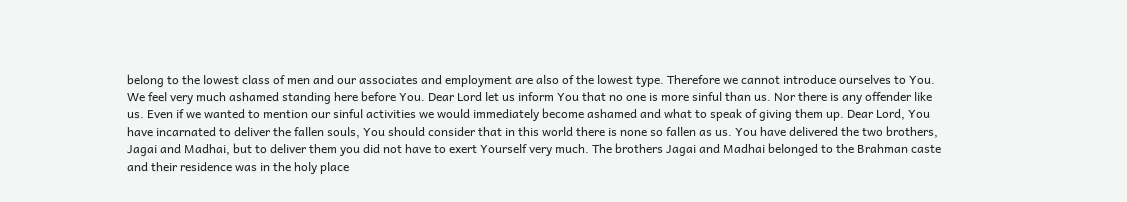belong to the lowest class of men and our associates and employment are also of the lowest type. Therefore we cannot introduce ourselves to You. We feel very much ashamed standing here before You. Dear Lord let us inform You that no one is more sinful than us. Nor there is any offender like us. Even if we wanted to mention our sinful activities we would immediately become ashamed and what to speak of giving them up. Dear Lord, You have incarnated to deliver the fallen souls, You should consider that in this world there is none so fallen as us. You have delivered the two brothers, Jagai and Madhai, but to deliver them you did not have to exert Yourself very much. The brothers Jagai and Madhai belonged to the Brahman caste and their residence was in the holy place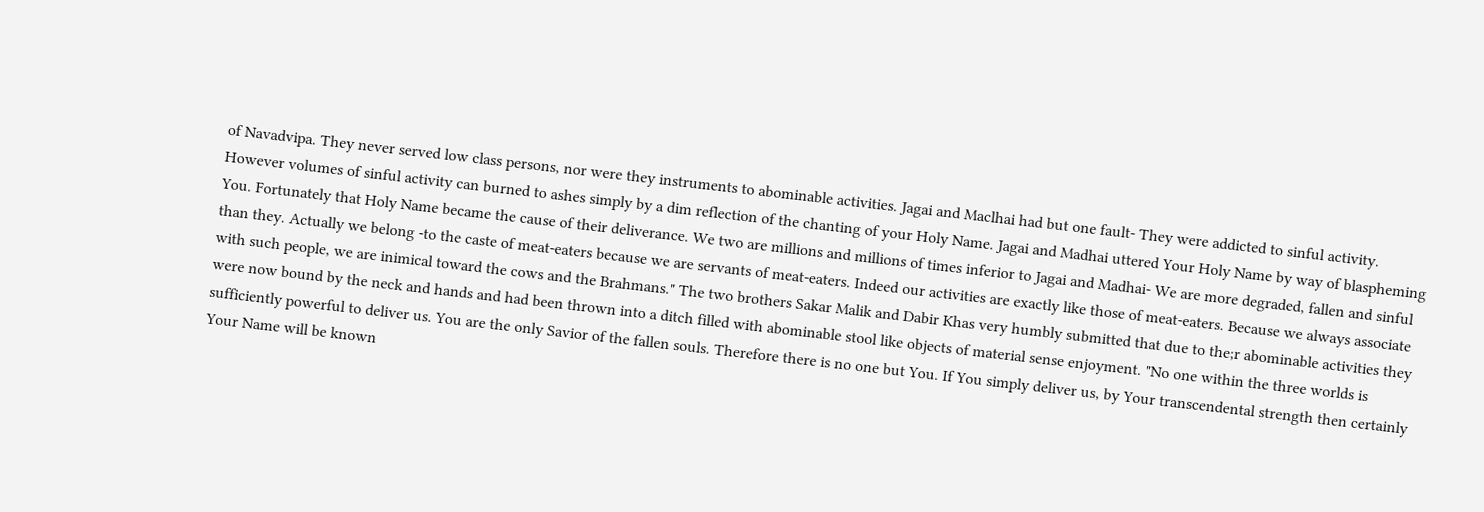of Navadvipa. They never served low class persons, nor were they instruments to abominable activities. Jagai and Maclhai had but one fault- They were addicted to sinful activity. However volumes of sinful activity can burned to ashes simply by a dim reflection of the chanting of your Holy Name. Jagai and Madhai uttered Your Holy Name by way of blaspheming You. Fortunately that Holy Name became the cause of their deliverance. We two are millions and millions of times inferior to Jagai and Madhai- We are more degraded, fallen and sinful than they. Actually we belong -to the caste of meat-eaters because we are servants of meat-eaters. Indeed our activities are exactly like those of meat-eaters. Because we always associate with such people, we are inimical toward the cows and the Brahmans." The two brothers Sakar Malik and Dabir Khas very humbly submitted that due to the;r abominable activities they were now bound by the neck and hands and had been thrown into a ditch filled with abominable stool like objects of material sense enjoyment. "No one within the three worlds is sufficiently powerful to deliver us. You are the only Savior of the fallen souls. Therefore there is no one but You. If You simply deliver us, by Your transcendental strength then certainly Your Name will be known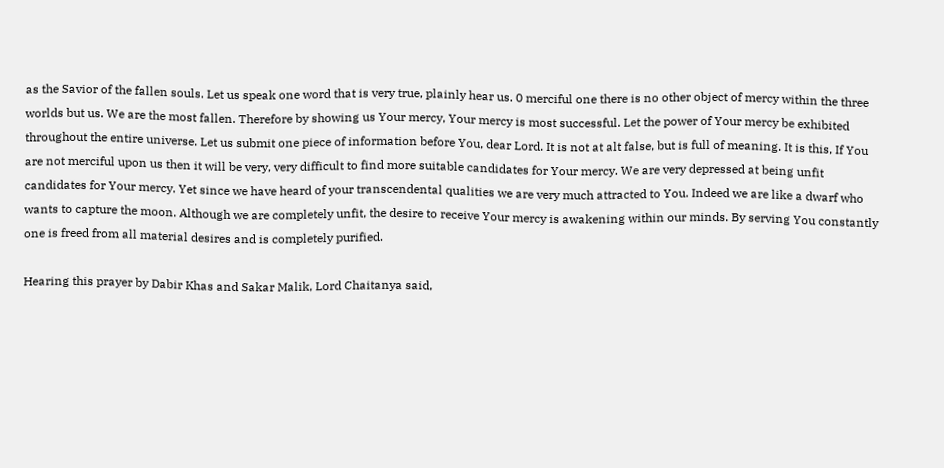as the Savior of the fallen souls. Let us speak one word that is very true, plainly hear us. 0 merciful one there is no other object of mercy within the three worlds but us. We are the most fallen. Therefore by showing us Your mercy, Your mercy is most successful. Let the power of Your mercy be exhibited throughout the entire universe. Let us submit one piece of information before You, dear Lord. It is not at alt false, but is full of meaning. It is this, If You are not merciful upon us then it will be very, very difficult to find more suitable candidates for Your mercy. We are very depressed at being unfit candidates for Your mercy. Yet since we have heard of your transcendental qualities we are very much attracted to You. Indeed we are like a dwarf who wants to capture the moon. Although we are completely unfit, the desire to receive Your mercy is awakening within our minds. By serving You constantly one is freed from all material desires and is completely purified.

Hearing this prayer by Dabir Khas and Sakar Malik, Lord Chaitanya said,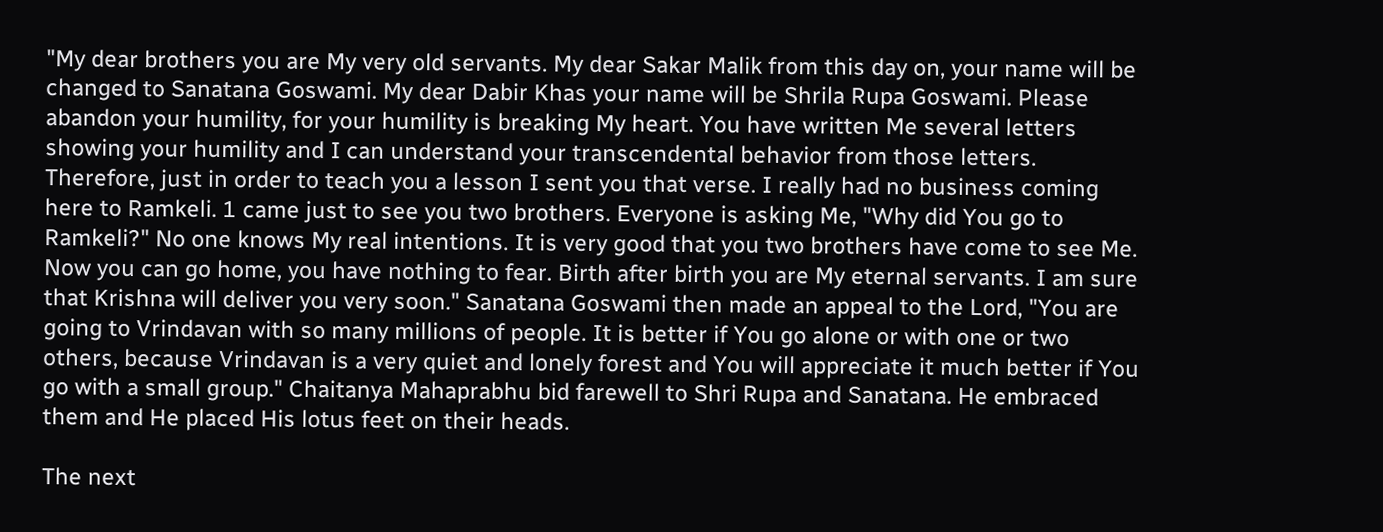"My dear brothers you are My very old servants. My dear Sakar Malik from this day on, your name will be changed to Sanatana Goswami. My dear Dabir Khas your name will be Shrila Rupa Goswami. Please abandon your humility, for your humility is breaking My heart. You have written Me several letters showing your humility and I can understand your transcendental behavior from those letters. Therefore, just in order to teach you a lesson I sent you that verse. I really had no business coming here to Ramkeli. 1 came just to see you two brothers. Everyone is asking Me, "Why did You go to Ramkeli?" No one knows My real intentions. It is very good that you two brothers have come to see Me. Now you can go home, you have nothing to fear. Birth after birth you are My eternal servants. I am sure that Krishna will deliver you very soon." Sanatana Goswami then made an appeal to the Lord, "You are going to Vrindavan with so many millions of people. It is better if You go alone or with one or two others, because Vrindavan is a very quiet and lonely forest and You will appreciate it much better if You go with a small group." Chaitanya Mahaprabhu bid farewell to Shri Rupa and Sanatana. He embraced them and He placed His lotus feet on their heads.

The next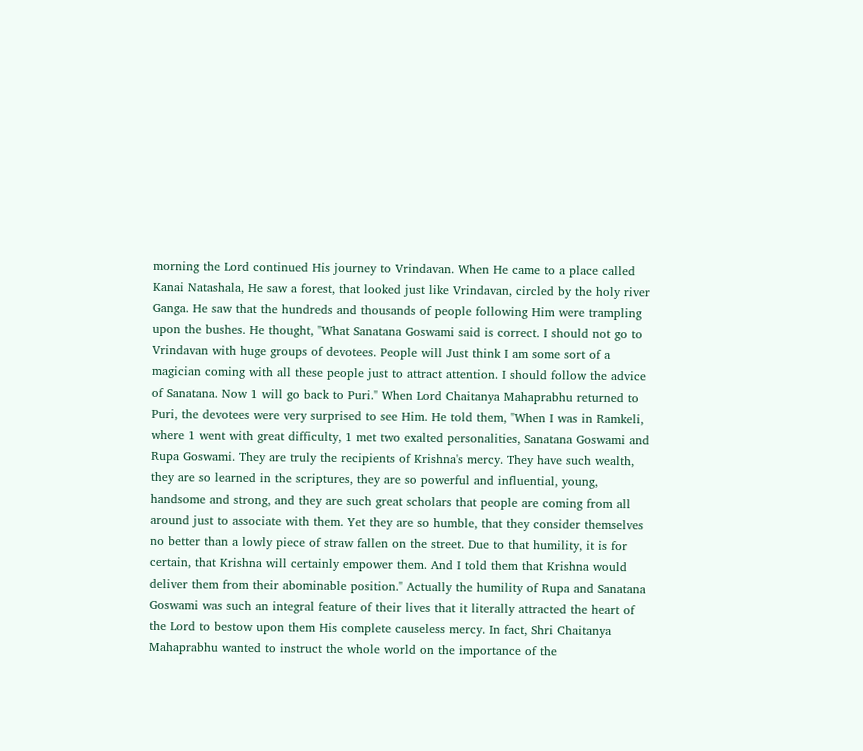morning the Lord continued His journey to Vrindavan. When He came to a place called Kanai Natashala, He saw a forest, that looked just like Vrindavan, circled by the holy river Ganga. He saw that the hundreds and thousands of people following Him were trampling upon the bushes. He thought, "What Sanatana Goswami said is correct. I should not go to Vrindavan with huge groups of devotees. People will Just think I am some sort of a magician coming with all these people just to attract attention. I should follow the advice of Sanatana. Now 1 will go back to Puri." When Lord Chaitanya Mahaprabhu returned to Puri, the devotees were very surprised to see Him. He told them, "When I was in Ramkeli, where 1 went with great difficulty, 1 met two exalted personalities, Sanatana Goswami and Rupa Goswami. They are truly the recipients of Krishna's mercy. They have such wealth, they are so learned in the scriptures, they are so powerful and influential, young, handsome and strong, and they are such great scholars that people are coming from all around just to associate with them. Yet they are so humble, that they consider themselves no better than a lowly piece of straw fallen on the street. Due to that humility, it is for certain, that Krishna will certainly empower them. And I told them that Krishna would deliver them from their abominable position." Actually the humility of Rupa and Sanatana Goswami was such an integral feature of their lives that it literally attracted the heart of the Lord to bestow upon them His complete causeless mercy. In fact, Shri Chaitanya Mahaprabhu wanted to instruct the whole world on the importance of the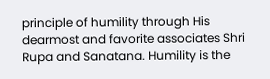principle of humility through His dearmost and favorite associates Shri Rupa and Sanatana. Humility is the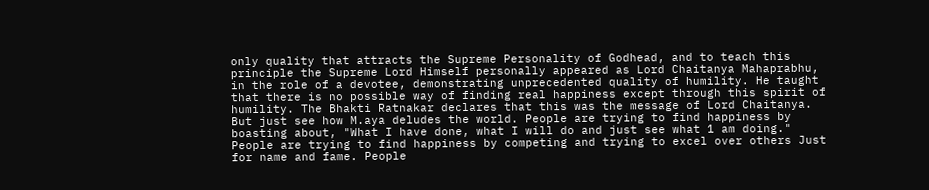only quality that attracts the Supreme Personality of Godhead, and to teach this principle the Supreme Lord Himself personally appeared as Lord Chaitanya Mahaprabhu, in the role of a devotee, demonstrating unprecedented quality of humility. He taught that there is no possible way of finding real happiness except through this spirit of humility. The Bhakti Ratnakar declares that this was the message of Lord Chaitanya. But just see how M.aya deludes the world. People are trying to find happiness by boasting about, "What I have done, what I will do and just see what 1 am doing." People are trying to find happiness by competing and trying to excel over others Just for name and fame. People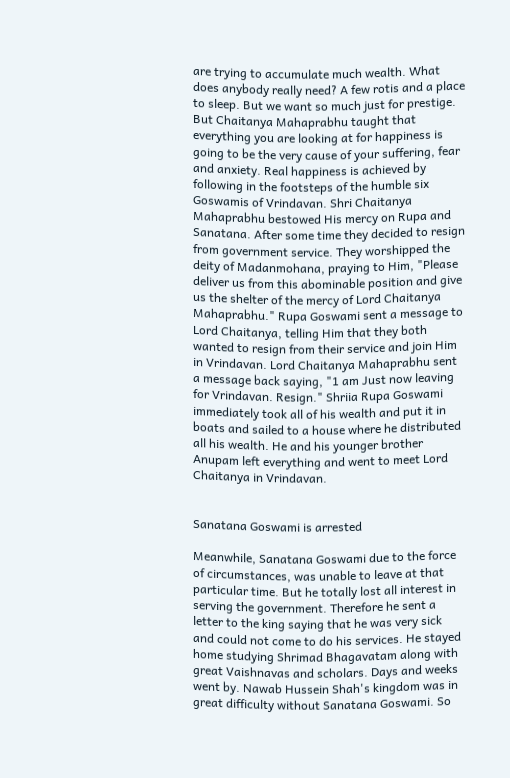are trying to accumulate much wealth. What does anybody really need? A few rotis and a place to sleep. But we want so much just for prestige. But Chaitanya Mahaprabhu taught that everything you are looking at for happiness is going to be the very cause of your suffering, fear and anxiety. Real happiness is achieved by following in the footsteps of the humble six Goswamis of Vrindavan. Shri Chaitanya Mahaprabhu bestowed His mercy on Rupa and Sanatana. After some time they decided to resign from government service. They worshipped the deity of Madanmohana, praying to Him, "Please deliver us from this abominable position and give us the shelter of the mercy of Lord Chaitanya Mahaprabhu." Rupa Goswami sent a message to Lord Chaitanya, telling Him that they both wanted to resign from their service and join Him in Vrindavan. Lord Chaitanya Mahaprabhu sent a message back saying, "1 am Just now leaving for Vrindavan. Resign." Shriia Rupa Goswami immediately took all of his wealth and put it in boats and sailed to a house where he distributed all his wealth. He and his younger brother Anupam left everything and went to meet Lord Chaitanya in Vrindavan.


Sanatana Goswami is arrested

Meanwhile, Sanatana Goswami due to the force of circumstances, was unable to leave at that particular time. But he totally lost all interest in serving the government. Therefore he sent a letter to the king saying that he was very sick and could not come to do his services. He stayed home studying Shrimad Bhagavatam along with great Vaishnavas and scholars. Days and weeks went by. Nawab Hussein Shah's kingdom was in great difficulty without Sanatana Goswami. So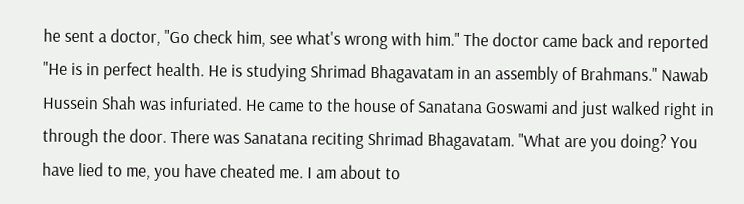he sent a doctor, "Go check him, see what's wrong with him." The doctor came back and reported "He is in perfect health. He is studying Shrimad Bhagavatam in an assembly of Brahmans." Nawab Hussein Shah was infuriated. He came to the house of Sanatana Goswami and just walked right in through the door. There was Sanatana reciting Shrimad Bhagavatam. "What are you doing? You have lied to me, you have cheated me. I am about to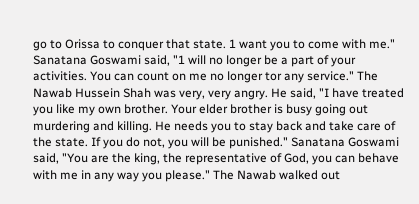go to Orissa to conquer that state. 1 want you to come with me." Sanatana Goswami said, "1 will no longer be a part of your activities. You can count on me no longer tor any service." The Nawab Hussein Shah was very, very angry. He said, "I have treated you like my own brother. Your elder brother is busy going out murdering and killing. He needs you to stay back and take care of the state. If you do not, you will be punished." Sanatana Goswami said, "You are the king, the representative of God, you can behave with me in any way you please." The Nawab walked out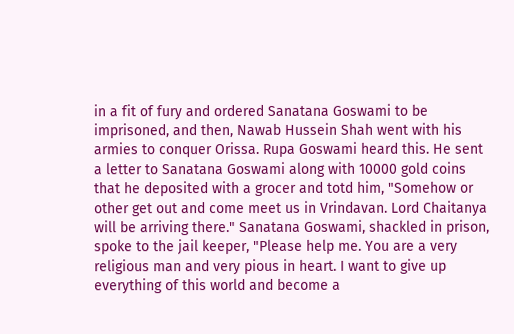in a fit of fury and ordered Sanatana Goswami to be imprisoned, and then, Nawab Hussein Shah went with his armies to conquer Orissa. Rupa Goswami heard this. He sent a letter to Sanatana Goswami along with 10000 gold coins that he deposited with a grocer and totd him, "Somehow or other get out and come meet us in Vrindavan. Lord Chaitanya will be arriving there." Sanatana Goswami, shackled in prison, spoke to the jail keeper, "Please help me. You are a very religious man and very pious in heart. I want to give up everything of this world and become a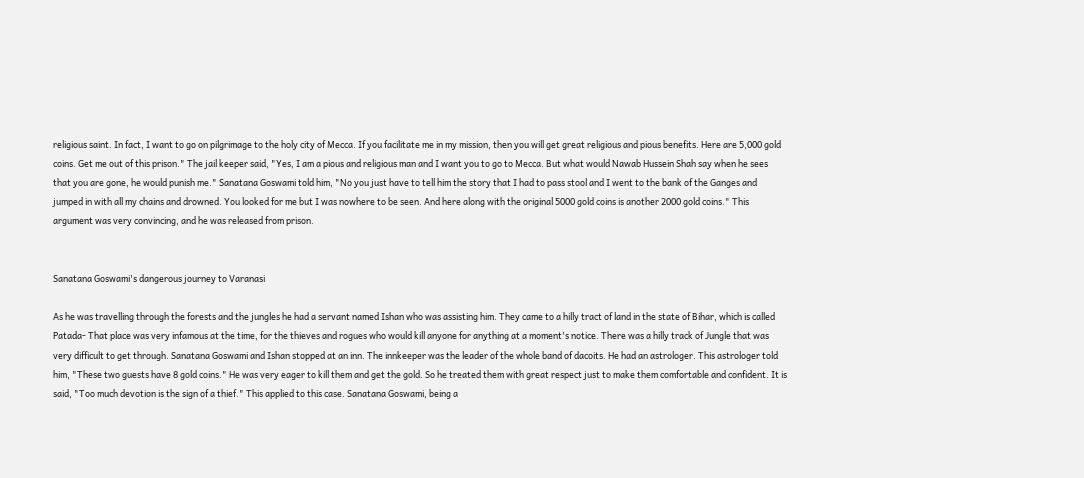religious saint. In fact, I want to go on pilgrimage to the holy city of Mecca. If you facilitate me in my mission, then you will get great religious and pious benefits. Here are 5,000 gold coins. Get me out of this prison." The jail keeper said, "Yes, I am a pious and religious man and I want you to go to Mecca. But what would Nawab Hussein Shah say when he sees that you are gone, he would punish me." Sanatana Goswami told him, "No you just have to tell him the story that I had to pass stool and I went to the bank of the Ganges and jumped in with all my chains and drowned. You looked for me but I was nowhere to be seen. And here along with the original 5000 gold coins is another 2000 gold coins." This argument was very convincing, and he was released from prison.


Sanatana Goswami's dangerous journey to Varanasi

As he was travelling through the forests and the jungles he had a servant named Ishan who was assisting him. They came to a hilly tract of land in the state of Bihar, which is called Patada- That place was very infamous at the time, for the thieves and rogues who would kill anyone for anything at a moment's notice. There was a hilly track of Jungle that was very difficult to get through. Sanatana Goswami and Ishan stopped at an inn. The innkeeper was the leader of the whole band of dacoits. He had an astrologer. This astrologer told him, "These two guests have 8 gold coins." He was very eager to kill them and get the gold. So he treated them with great respect just to make them comfortable and confident. It is said, "Too much devotion is the sign of a thief." This applied to this case. Sanatana Goswami, being a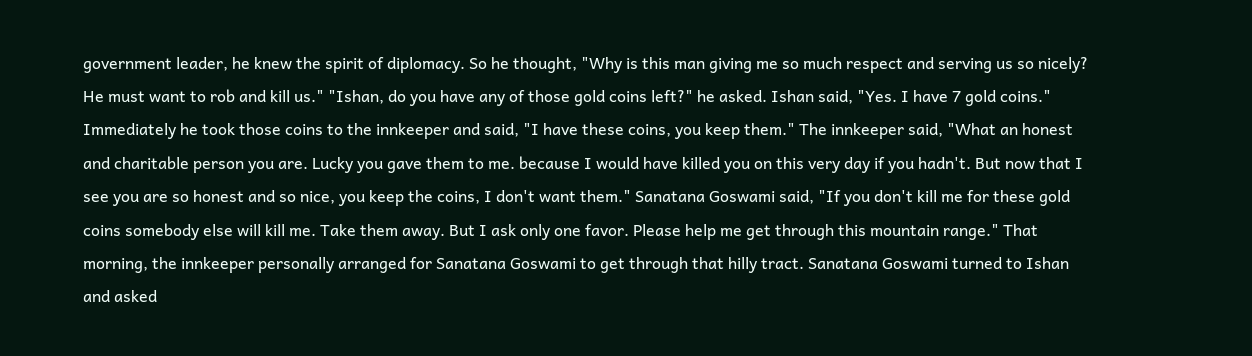government leader, he knew the spirit of diplomacy. So he thought, "Why is this man giving me so much respect and serving us so nicely? He must want to rob and kill us." "Ishan, do you have any of those gold coins left?" he asked. Ishan said, "Yes. I have 7 gold coins." Immediately he took those coins to the innkeeper and said, "I have these coins, you keep them." The innkeeper said, "What an honest and charitable person you are. Lucky you gave them to me. because I would have killed you on this very day if you hadn't. But now that I see you are so honest and so nice, you keep the coins, I don't want them." Sanatana Goswami said, "If you don't kill me for these gold coins somebody else will kill me. Take them away. But I ask only one favor. Please help me get through this mountain range." That morning, the innkeeper personally arranged for Sanatana Goswami to get through that hilly tract. Sanatana Goswami turned to Ishan and asked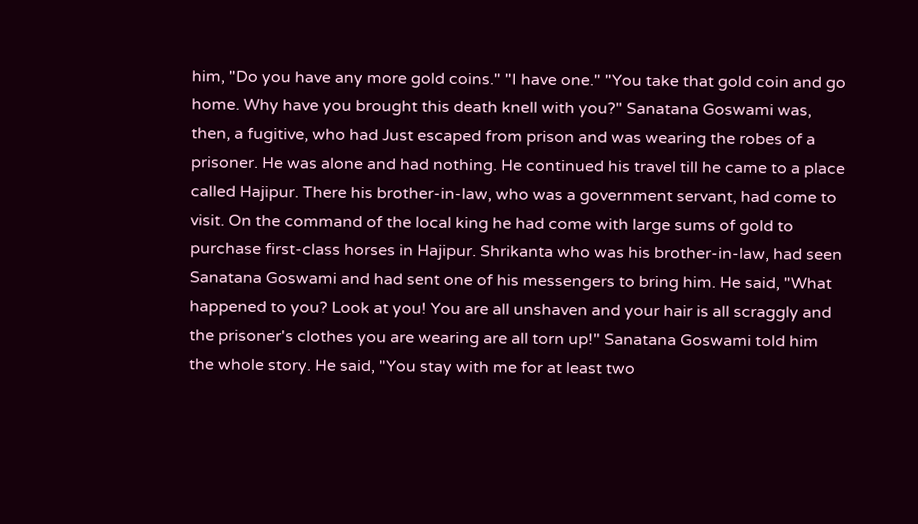him, "Do you have any more gold coins." "I have one." "You take that gold coin and go home. Why have you brought this death knell with you?" Sanatana Goswami was, then, a fugitive, who had Just escaped from prison and was wearing the robes of a prisoner. He was alone and had nothing. He continued his travel till he came to a place called Hajipur. There his brother-in-law, who was a government servant, had come to visit. On the command of the local king he had come with large sums of gold to purchase first-class horses in Hajipur. Shrikanta who was his brother-in-law, had seen Sanatana Goswami and had sent one of his messengers to bring him. He said, "What happened to you? Look at you! You are all unshaven and your hair is all scraggly and the prisoner's clothes you are wearing are all torn up!" Sanatana Goswami told him the whole story. He said, "You stay with me for at least two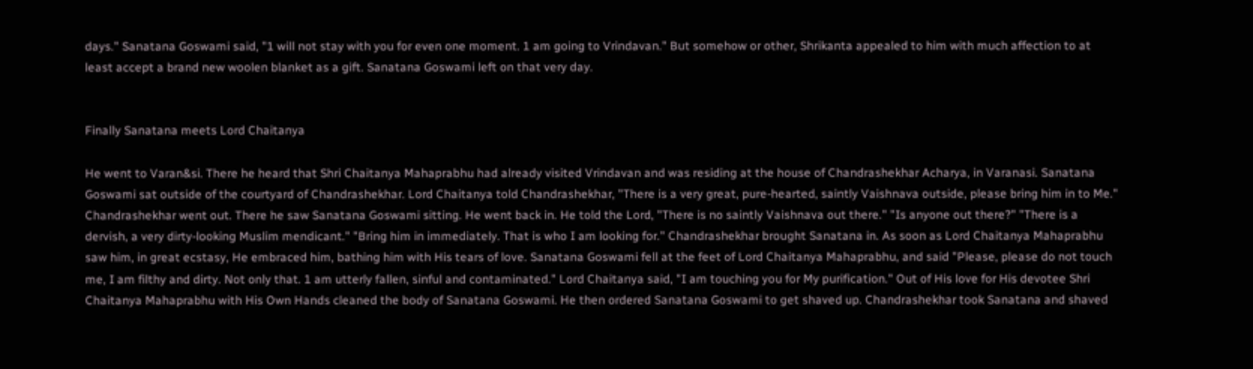days." Sanatana Goswami said, "1 will not stay with you for even one moment. 1 am going to Vrindavan." But somehow or other, Shrikanta appealed to him with much affection to at least accept a brand new woolen blanket as a gift. Sanatana Goswami left on that very day.


Finally Sanatana meets Lord Chaitanya

He went to Varan&si. There he heard that Shri Chaitanya Mahaprabhu had already visited Vrindavan and was residing at the house of Chandrashekhar Acharya, in Varanasi. Sanatana Goswami sat outside of the courtyard of Chandrashekhar. Lord Chaitanya told Chandrashekhar, "There is a very great, pure-hearted, saintly Vaishnava outside, please bring him in to Me." Chandrashekhar went out. There he saw Sanatana Goswami sitting. He went back in. He told the Lord, "There is no saintly Vaishnava out there." "Is anyone out there?" "There is a dervish, a very dirty-looking Muslim mendicant." "Bring him in immediately. That is who I am looking for." Chandrashekhar brought Sanatana in. As soon as Lord Chaitanya Mahaprabhu saw him, in great ecstasy, He embraced him, bathing him with His tears of love. Sanatana Goswami fell at the feet of Lord Chaitanya Mahaprabhu, and said "Please, please do not touch me, I am filthy and dirty. Not only that. 1 am utterly fallen, sinful and contaminated." Lord Chaitanya said, "I am touching you for My purification." Out of His love for His devotee Shri Chaitanya Mahaprabhu with His Own Hands cleaned the body of Sanatana Goswami. He then ordered Sanatana Goswami to get shaved up. Chandrashekhar took Sanatana and shaved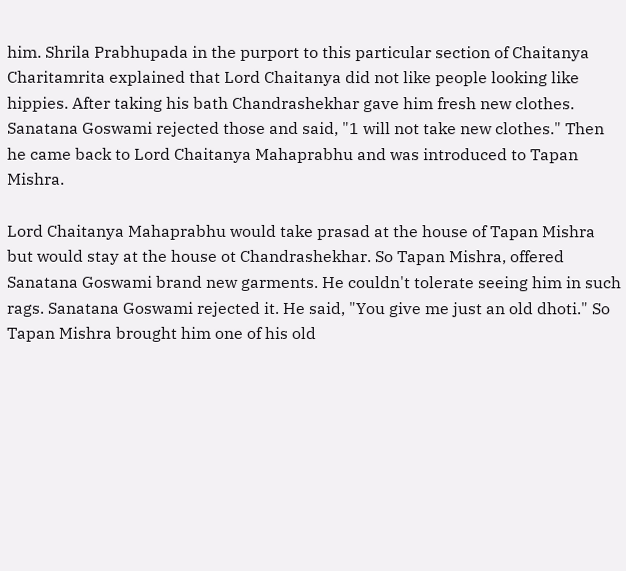him. Shrila Prabhupada in the purport to this particular section of Chaitanya Charitamrita explained that Lord Chaitanya did not like people looking like hippies. After taking his bath Chandrashekhar gave him fresh new clothes. Sanatana Goswami rejected those and said, "1 will not take new clothes." Then he came back to Lord Chaitanya Mahaprabhu and was introduced to Tapan Mishra.

Lord Chaitanya Mahaprabhu would take prasad at the house of Tapan Mishra but would stay at the house ot Chandrashekhar. So Tapan Mishra, offered Sanatana Goswami brand new garments. He couldn't tolerate seeing him in such rags. Sanatana Goswami rejected it. He said, "You give me just an old dhoti." So Tapan Mishra brought him one of his old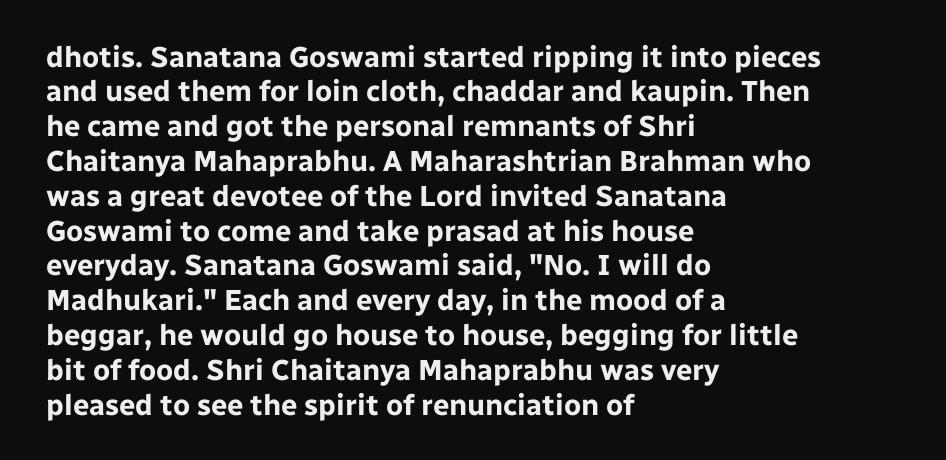dhotis. Sanatana Goswami started ripping it into pieces and used them for loin cloth, chaddar and kaupin. Then he came and got the personal remnants of Shri Chaitanya Mahaprabhu. A Maharashtrian Brahman who was a great devotee of the Lord invited Sanatana Goswami to come and take prasad at his house everyday. Sanatana Goswami said, "No. I will do Madhukari." Each and every day, in the mood of a beggar, he would go house to house, begging for little bit of food. Shri Chaitanya Mahaprabhu was very pleased to see the spirit of renunciation of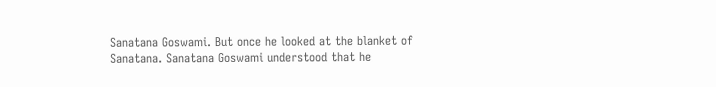Sanatana Goswami. But once he looked at the blanket of Sanatana. Sanatana Goswami understood that he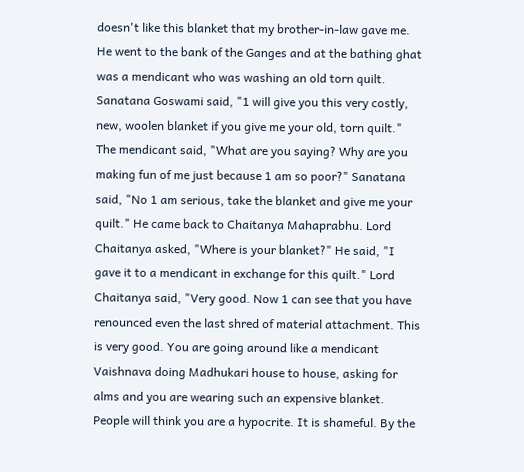doesn't like this blanket that my brother-in-law gave me. He went to the bank of the Ganges and at the bathing ghat was a mendicant who was washing an old torn quilt. Sanatana Goswami said, "1 will give you this very costly, new, woolen blanket if you give me your old, torn quilt." The mendicant said, "What are you saying? Why are you making fun of me just because 1 am so poor?" Sanatana said, "No 1 am serious, take the blanket and give me your quilt." He came back to Chaitanya Mahaprabhu. Lord Chaitanya asked, "Where is your blanket?" He said, "I gave it to a mendicant in exchange for this quilt." Lord Chaitanya said, "Very good. Now 1 can see that you have renounced even the last shred of material attachment. This is very good. You are going around like a mendicant Vaishnava doing Madhukari house to house, asking for alms and you are wearing such an expensive blanket. People will think you are a hypocrite. It is shameful. By the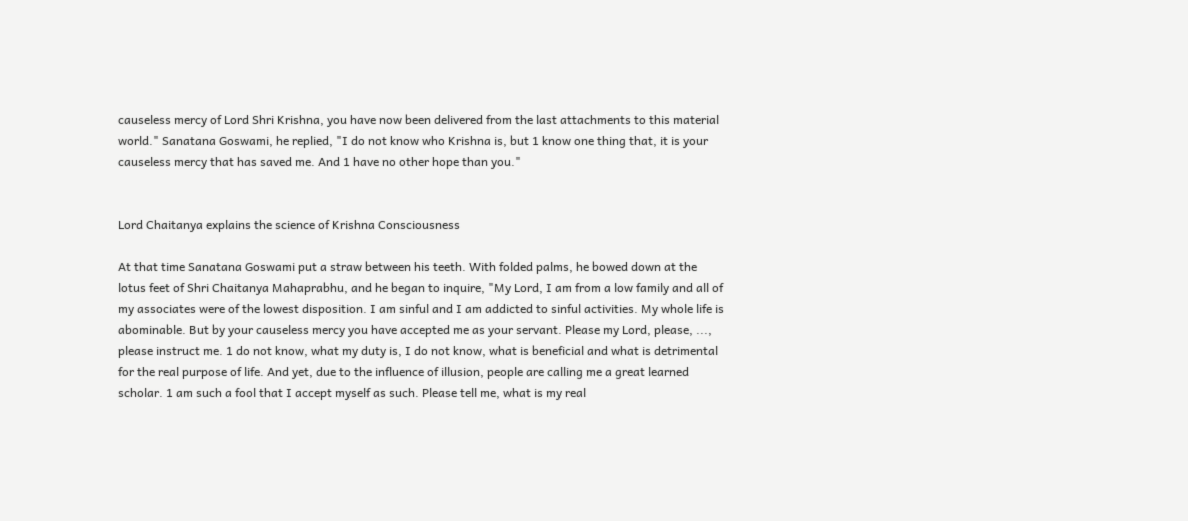causeless mercy of Lord Shri Krishna, you have now been delivered from the last attachments to this material world." Sanatana Goswami, he replied, "I do not know who Krishna is, but 1 know one thing that, it is your causeless mercy that has saved me. And 1 have no other hope than you."


Lord Chaitanya explains the science of Krishna Consciousness

At that time Sanatana Goswami put a straw between his teeth. With folded palms, he bowed down at the lotus feet of Shri Chaitanya Mahaprabhu, and he began to inquire, "My Lord, I am from a low family and all of my associates were of the lowest disposition. I am sinful and I am addicted to sinful activities. My whole life is abominable. But by your causeless mercy you have accepted me as your servant. Please my Lord, please, ..., please instruct me. 1 do not know, what my duty is, I do not know, what is beneficial and what is detrimental for the real purpose of life. And yet, due to the influence of illusion, people are calling me a great learned scholar. 1 am such a fool that I accept myself as such. Please tell me, what is my real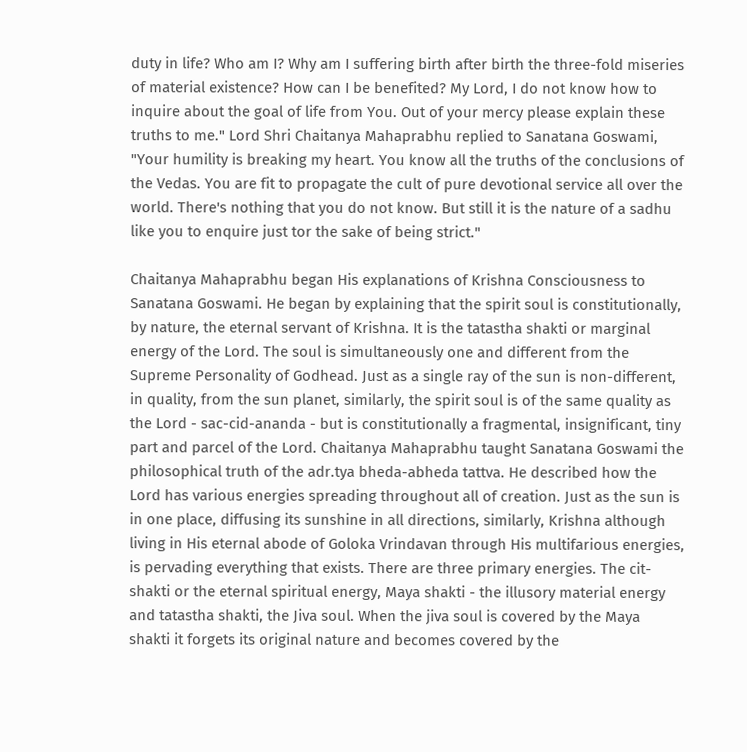duty in life? Who am I? Why am I suffering birth after birth the three-fold miseries of material existence? How can I be benefited? My Lord, I do not know how to inquire about the goal of life from You. Out of your mercy please explain these truths to me." Lord Shri Chaitanya Mahaprabhu replied to Sanatana Goswami, "Your humility is breaking my heart. You know all the truths of the conclusions of the Vedas. You are fit to propagate the cult of pure devotional service all over the world. There's nothing that you do not know. But still it is the nature of a sadhu like you to enquire just tor the sake of being strict."

Chaitanya Mahaprabhu began His explanations of Krishna Consciousness to Sanatana Goswami. He began by explaining that the spirit soul is constitutionally, by nature, the eternal servant of Krishna. It is the tatastha shakti or marginal energy of the Lord. The soul is simultaneously one and different from the Supreme Personality of Godhead. Just as a single ray of the sun is non-different, in quality, from the sun planet, similarly, the spirit soul is of the same quality as the Lord - sac-cid-ananda - but is constitutionally a fragmental, insignificant, tiny part and parcel of the Lord. Chaitanya Mahaprabhu taught Sanatana Goswami the philosophical truth of the adr.tya bheda-abheda tattva. He described how the Lord has various energies spreading throughout all of creation. Just as the sun is in one place, diffusing its sunshine in all directions, similarly, Krishna although living in His eternal abode of Goloka Vrindavan through His multifarious energies, is pervading everything that exists. There are three primary energies. The cit-shakti or the eternal spiritual energy, Maya shakti - the illusory material energy and tatastha shakti, the Jiva soul. When the jiva soul is covered by the Maya shakti it forgets its original nature and becomes covered by the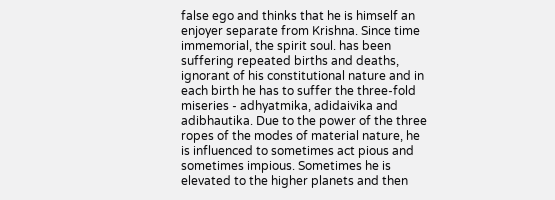false ego and thinks that he is himself an enjoyer separate from Krishna. Since time immemorial, the spirit soul. has been suffering repeated births and deaths, ignorant of his constitutional nature and in each birth he has to suffer the three-fold miseries - adhyatmika, adidaivika and adibhautika. Due to the power of the three ropes of the modes of material nature, he is influenced to sometimes act pious and sometimes impious. Sometimes he is elevated to the higher planets and then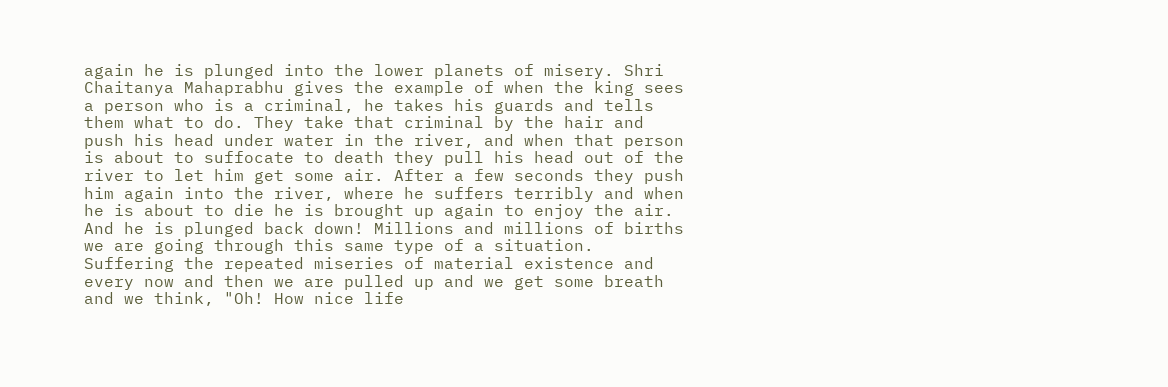again he is plunged into the lower planets of misery. Shri Chaitanya Mahaprabhu gives the example of when the king sees a person who is a criminal, he takes his guards and tells them what to do. They take that criminal by the hair and push his head under water in the river, and when that person is about to suffocate to death they pull his head out of the river to let him get some air. After a few seconds they push him again into the river, where he suffers terribly and when he is about to die he is brought up again to enjoy the air. And he is plunged back down! Millions and millions of births we are going through this same type of a situation. Suffering the repeated miseries of material existence and every now and then we are pulled up and we get some breath and we think, "Oh! How nice life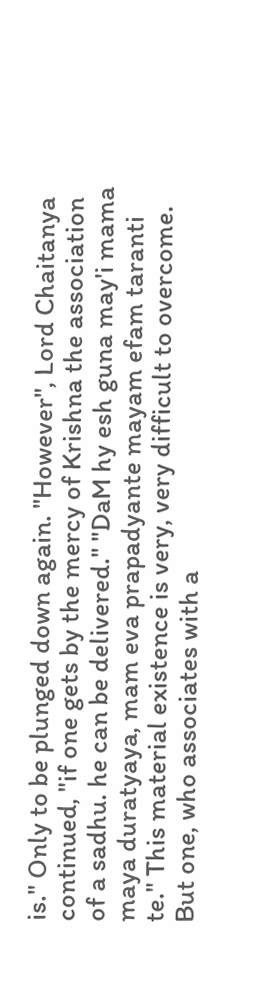is." Only to be plunged down again. "However", Lord Chaitanya continued, "if one gets by the mercy of Krishna the association of a sadhu. he can be delivered." "DaM hy esh guna may'i mama maya duratyaya, mam eva prapadyante mayam efam taranti te." This material existence is very, very difficult to overcome. But one, who associates with a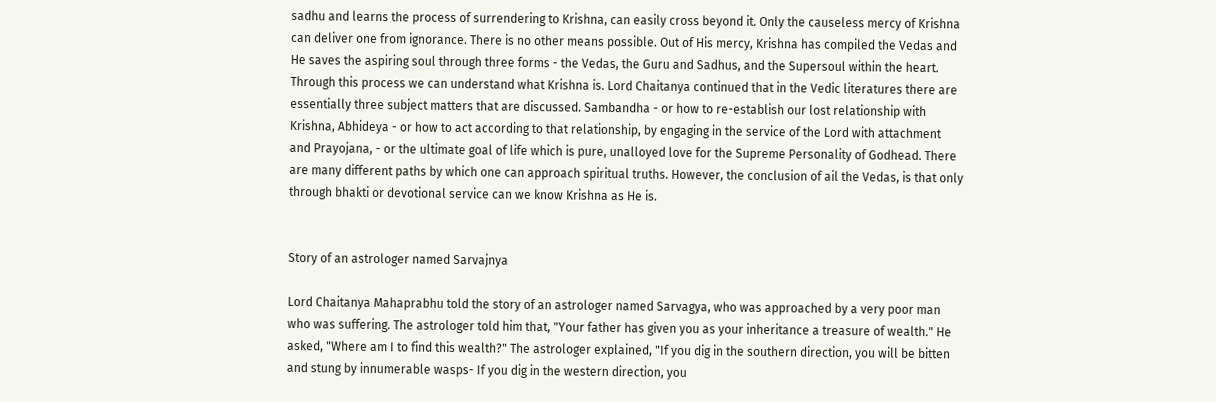sadhu and learns the process of surrendering to Krishna, can easily cross beyond it. Only the causeless mercy of Krishna can deliver one from ignorance. There is no other means possible. Out of His mercy, Krishna has compiled the Vedas and He saves the aspiring soul through three forms - the Vedas, the Guru and Sadhus, and the Supersoul within the heart. Through this process we can understand what Krishna is. Lord Chaitanya continued that in the Vedic literatures there are essentially three subject matters that are discussed. Sambandha - or how to re-establish our lost relationship with Krishna, Abhideya - or how to act according to that relationship, by engaging in the service of the Lord with attachment and Prayojana, - or the ultimate goal of life which is pure, unalloyed love for the Supreme Personality of Godhead. There are many different paths by which one can approach spiritual truths. However, the conclusion of ail the Vedas, is that only through bhakti or devotional service can we know Krishna as He is.


Story of an astrologer named Sarvajnya

Lord Chaitanya Mahaprabhu told the story of an astrologer named Sarvagya, who was approached by a very poor man who was suffering. The astrologer told him that, "Your father has given you as your inheritance a treasure of wealth." He asked, "Where am I to find this wealth?" The astrologer explained, "If you dig in the southern direction, you will be bitten and stung by innumerable wasps- If you dig in the western direction, you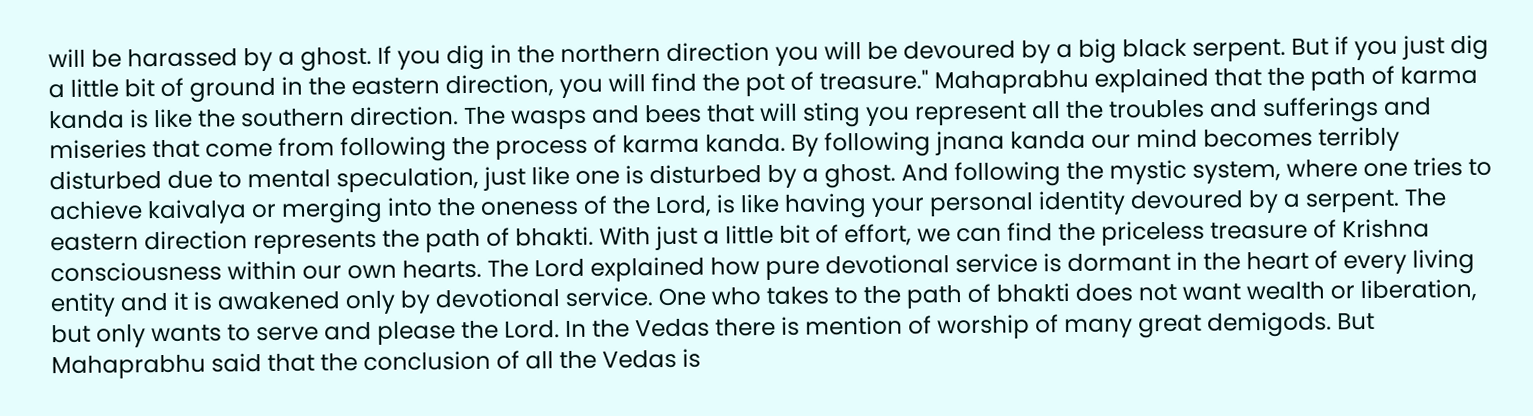will be harassed by a ghost. If you dig in the northern direction you will be devoured by a big black serpent. But if you just dig a little bit of ground in the eastern direction, you will find the pot of treasure." Mahaprabhu explained that the path of karma kanda is like the southern direction. The wasps and bees that will sting you represent all the troubles and sufferings and miseries that come from following the process of karma kanda. By following jnana kanda our mind becomes terribly disturbed due to mental speculation, just like one is disturbed by a ghost. And following the mystic system, where one tries to achieve kaivalya or merging into the oneness of the Lord, is like having your personal identity devoured by a serpent. The eastern direction represents the path of bhakti. With just a little bit of effort, we can find the priceless treasure of Krishna consciousness within our own hearts. The Lord explained how pure devotional service is dormant in the heart of every living entity and it is awakened only by devotional service. One who takes to the path of bhakti does not want wealth or liberation, but only wants to serve and please the Lord. In the Vedas there is mention of worship of many great demigods. But Mahaprabhu said that the conclusion of all the Vedas is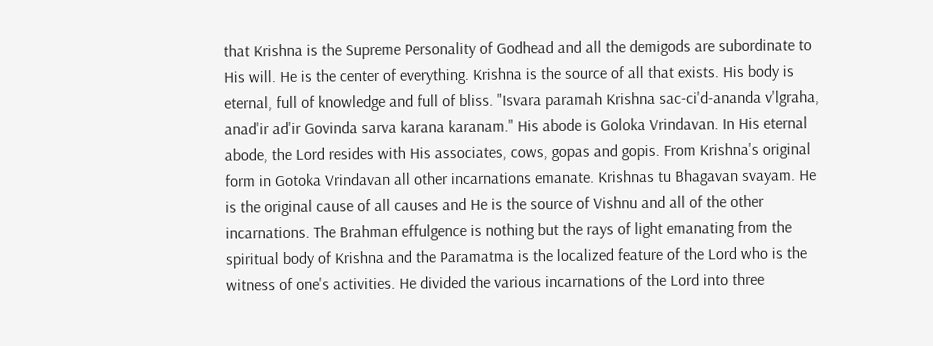that Krishna is the Supreme Personality of Godhead and all the demigods are subordinate to His will. He is the center of everything. Krishna is the source of all that exists. His body is eternal, full of knowledge and full of bliss. "Isvara paramah Krishna sac-ci'd-ananda v'lgraha, anad'ir ad'ir Govinda sarva karana karanam." His abode is Goloka Vrindavan. In His eternal abode, the Lord resides with His associates, cows, gopas and gopis. From Krishna's original form in Gotoka Vrindavan all other incarnations emanate. Krishnas tu Bhagavan svayam. He is the original cause of all causes and He is the source of Vishnu and all of the other incarnations. The Brahman effulgence is nothing but the rays of light emanating from the spiritual body of Krishna and the Paramatma is the localized feature of the Lord who is the witness of one's activities. He divided the various incarnations of the Lord into three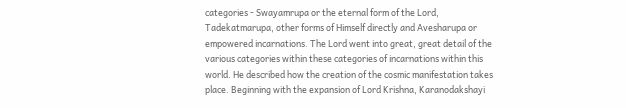categories - Swayamrupa or the eternal form of the Lord, Tadekatmarupa, other forms of Himself directly and Avesharupa or empowered incarnations. The Lord went into great, great detail of the various categories within these categories of incarnations within this world. He described how the creation of the cosmic manifestation takes place. Beginning with the expansion of Lord Krishna, Karanodakshayi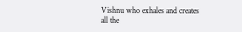Vishnu who exhales and creates all the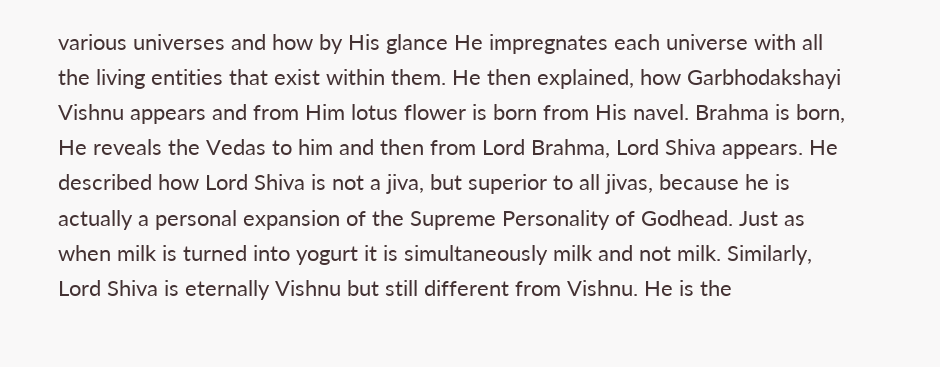various universes and how by His glance He impregnates each universe with all the living entities that exist within them. He then explained, how Garbhodakshayi Vishnu appears and from Him lotus flower is born from His navel. Brahma is born, He reveals the Vedas to him and then from Lord Brahma, Lord Shiva appears. He described how Lord Shiva is not a jiva, but superior to all jivas, because he is actually a personal expansion of the Supreme Personality of Godhead. Just as when milk is turned into yogurt it is simultaneously milk and not milk. Similarly, Lord Shiva is eternally Vishnu but still different from Vishnu. He is the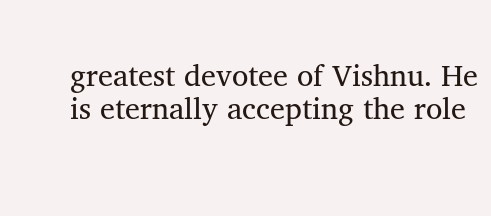greatest devotee of Vishnu. He is eternally accepting the role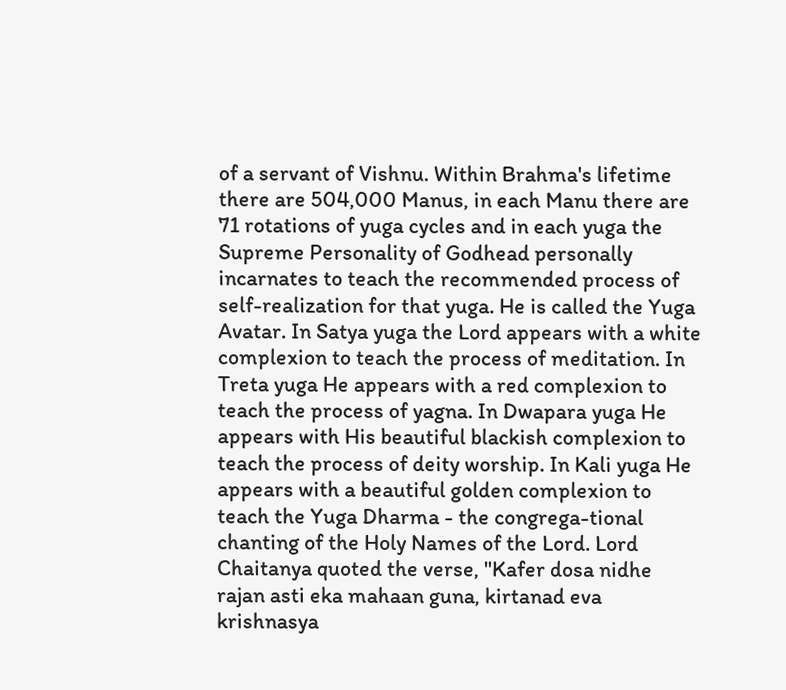of a servant of Vishnu. Within Brahma's lifetime there are 504,000 Manus, in each Manu there are 71 rotations of yuga cycles and in each yuga the Supreme Personality of Godhead personally incarnates to teach the recommended process of self-realization for that yuga. He is called the Yuga Avatar. In Satya yuga the Lord appears with a white complexion to teach the process of meditation. In Treta yuga He appears with a red complexion to teach the process of yagna. In Dwapara yuga He appears with His beautiful blackish complexion to teach the process of deity worship. In Kali yuga He appears with a beautiful golden complexion to teach the Yuga Dharma - the congrega-tional chanting of the Holy Names of the Lord. Lord Chaitanya quoted the verse, "Kafer dosa nidhe rajan asti eka mahaan guna, kirtanad eva krishnasya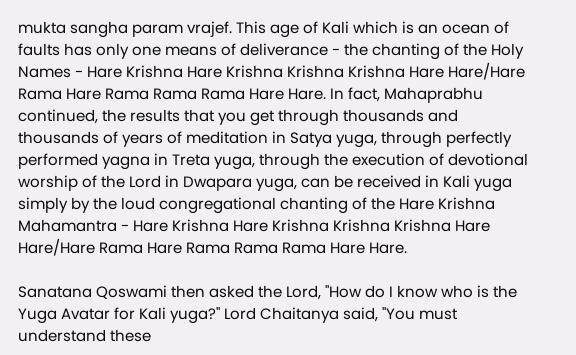mukta sangha param vrajef. This age of Kali which is an ocean of faults has only one means of deliverance - the chanting of the Holy Names - Hare Krishna Hare Krishna Krishna Krishna Hare Hare/Hare Rama Hare Rama Rama Rama Hare Hare. In fact, Mahaprabhu continued, the results that you get through thousands and thousands of years of meditation in Satya yuga, through perfectly performed yagna in Treta yuga, through the execution of devotional worship of the Lord in Dwapara yuga, can be received in Kali yuga simply by the loud congregational chanting of the Hare Krishna Mahamantra - Hare Krishna Hare Krishna Krishna Krishna Hare Hare/Hare Rama Hare Rama Rama Rama Hare Hare.

Sanatana Qoswami then asked the Lord, "How do I know who is the Yuga Avatar for Kali yuga?" Lord Chaitanya said, "You must understand these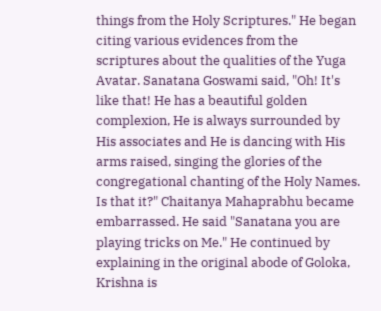things from the Holy Scriptures." He began citing various evidences from the scriptures about the qualities of the Yuga Avatar. Sanatana Goswami said, "Oh! It's like that! He has a beautiful golden complexion, He is always surrounded by His associates and He is dancing with His arms raised, singing the glories of the congregational chanting of the Holy Names. Is that it?" Chaitanya Mahaprabhu became embarrassed. He said "Sanatana you are playing tricks on Me." He continued by explaining in the original abode of Goloka, Krishna is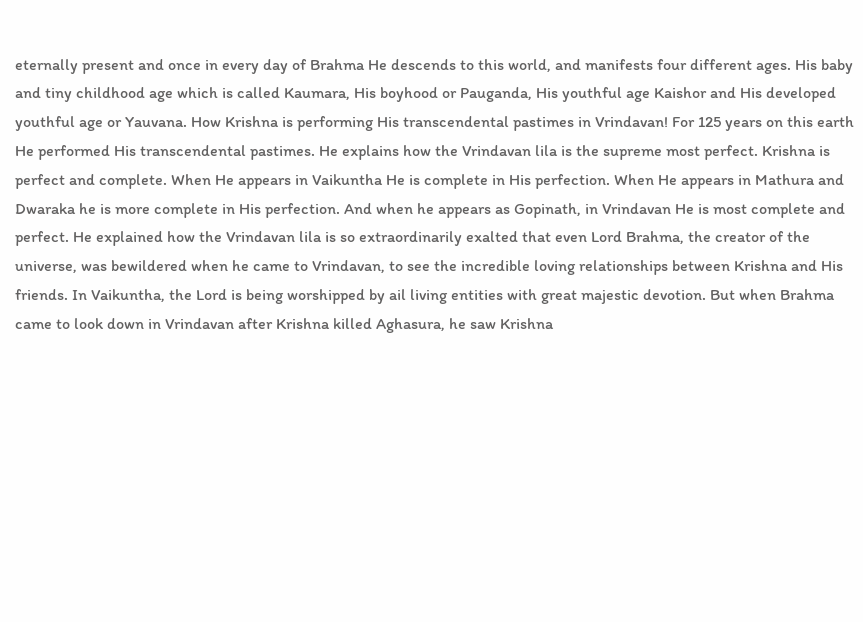eternally present and once in every day of Brahma He descends to this world, and manifests four different ages. His baby and tiny childhood age which is called Kaumara, His boyhood or Pauganda, His youthful age Kaishor and His developed youthful age or Yauvana. How Krishna is performing His transcendental pastimes in Vrindavan! For 125 years on this earth He performed His transcendental pastimes. He explains how the Vrindavan lila is the supreme most perfect. Krishna is perfect and complete. When He appears in Vaikuntha He is complete in His perfection. When He appears in Mathura and Dwaraka he is more complete in His perfection. And when he appears as Gopinath, in Vrindavan He is most complete and perfect. He explained how the Vrindavan lila is so extraordinarily exalted that even Lord Brahma, the creator of the universe, was bewildered when he came to Vrindavan, to see the incredible loving relationships between Krishna and His friends. In Vaikuntha, the Lord is being worshipped by ail living entities with great majestic devotion. But when Brahma came to look down in Vrindavan after Krishna killed Aghasura, he saw Krishna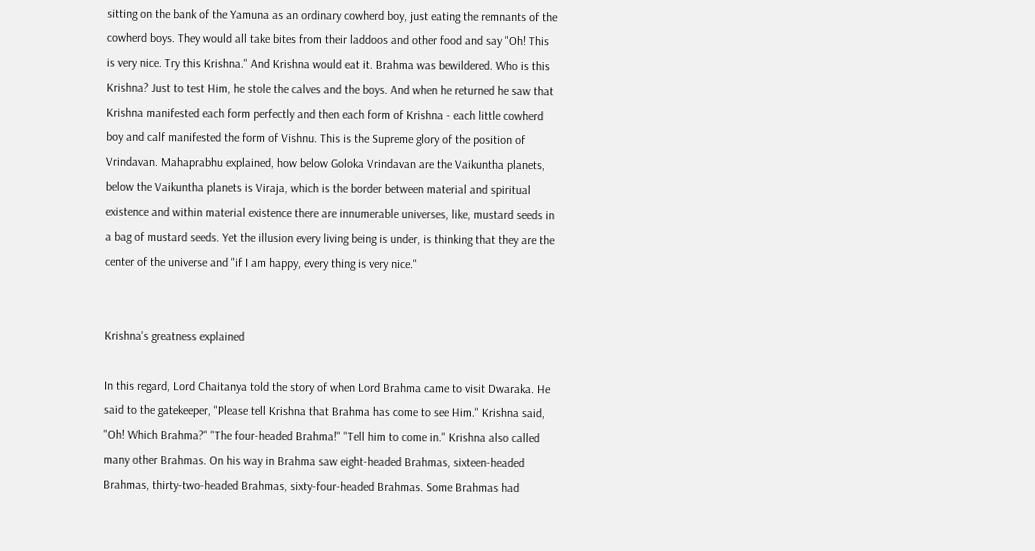sitting on the bank of the Yamuna as an ordinary cowherd boy, just eating the remnants of the cowherd boys. They would all take bites from their laddoos and other food and say "Oh! This is very nice. Try this Krishna." And Krishna would eat it. Brahma was bewildered. Who is this Krishna? Just to test Him, he stole the calves and the boys. And when he returned he saw that Krishna manifested each form perfectly and then each form of Krishna - each little cowherd boy and calf manifested the form of Vishnu. This is the Supreme glory of the position of Vrindavan. Mahaprabhu explained, how below Goloka Vrindavan are the Vaikuntha planets, below the Vaikuntha planets is Viraja, which is the border between material and spiritual existence and within material existence there are innumerable universes, like, mustard seeds in a bag of mustard seeds. Yet the illusion every living being is under, is thinking that they are the center of the universe and "if I am happy, every thing is very nice."


Krishna's greatness explained

In this regard, Lord Chaitanya told the story of when Lord Brahma came to visit Dwaraka. He said to the gatekeeper, "Please tell Krishna that Brahma has come to see Him." Krishna said, "Oh! Which Brahma?" "The four-headed Brahma!" "Tell him to come in." Krishna also called many other Brahmas. On his way in Brahma saw eight-headed Brahmas, sixteen-headed Brahmas, thirty-two-headed Brahmas, sixty-four-headed Brahmas. Some Brahmas had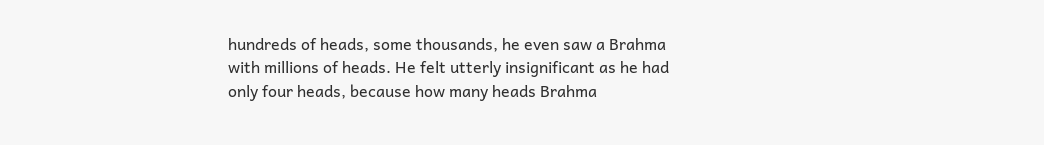hundreds of heads, some thousands, he even saw a Brahma with millions of heads. He felt utterly insignificant as he had only four heads, because how many heads Brahma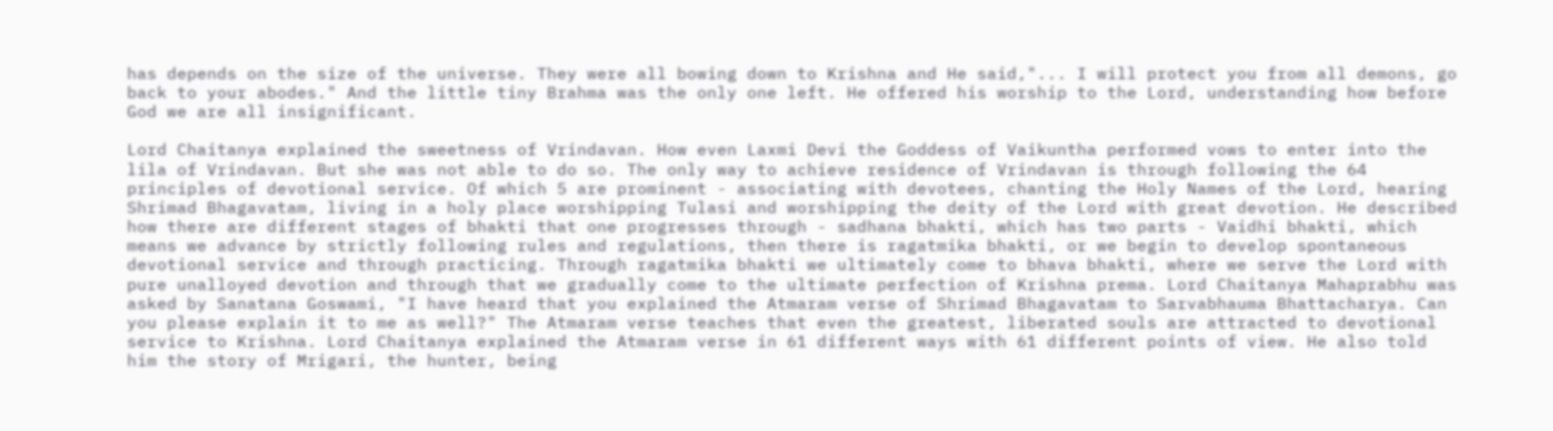has depends on the size of the universe. They were all bowing down to Krishna and He said,"... I will protect you from all demons, go back to your abodes." And the little tiny Brahma was the only one left. He offered his worship to the Lord, understanding how before God we are all insignificant.

Lord Chaitanya explained the sweetness of Vrindavan. How even Laxmi Devi the Goddess of Vaikuntha performed vows to enter into the lila of Vrindavan. But she was not able to do so. The only way to achieve residence of Vrindavan is through following the 64 principles of devotional service. Of which 5 are prominent - associating with devotees, chanting the Holy Names of the Lord, hearing Shrimad Bhagavatam, living in a holy place worshipping Tulasi and worshipping the deity of the Lord with great devotion. He described how there are different stages of bhakti that one progresses through - sadhana bhakti, which has two parts - Vaidhi bhakti, which means we advance by strictly following rules and regulations, then there is ragatmika bhakti, or we begin to develop spontaneous devotional service and through practicing. Through ragatmika bhakti we ultimately come to bhava bhakti, where we serve the Lord with pure unalloyed devotion and through that we gradually come to the ultimate perfection of Krishna prema. Lord Chaitanya Mahaprabhu was asked by Sanatana Goswami, "I have heard that you explained the Atmaram verse of Shrimad Bhagavatam to Sarvabhauma Bhattacharya. Can you please explain it to me as well?" The Atmaram verse teaches that even the greatest, liberated souls are attracted to devotional service to Krishna. Lord Chaitanya explained the Atmaram verse in 61 different ways with 61 different points of view. He also told him the story of Mrigari, the hunter, being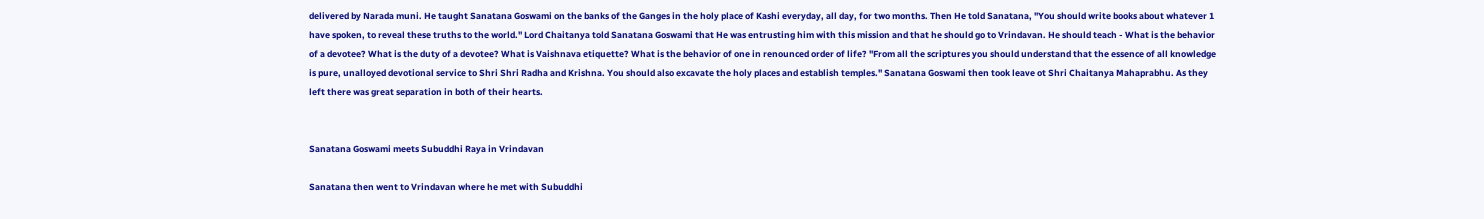delivered by Narada muni. He taught Sanatana Goswami on the banks of the Ganges in the holy place of Kashi everyday, all day, for two months. Then He told Sanatana, "You should write books about whatever 1 have spoken, to reveal these truths to the world." Lord Chaitanya told Sanatana Goswami that He was entrusting him with this mission and that he should go to Vrindavan. He should teach - What is the behavior of a devotee? What is the duty of a devotee? What is Vaishnava etiquette? What is the behavior of one in renounced order of life? "From all the scriptures you should understand that the essence of all knowledge is pure, unalloyed devotional service to Shri Shri Radha and Krishna. You should also excavate the holy places and establish temples." Sanatana Goswami then took leave ot Shri Chaitanya Mahaprabhu. As they left there was great separation in both of their hearts.


Sanatana Goswami meets Subuddhi Raya in Vrindavan

Sanatana then went to Vrindavan where he met with Subuddhi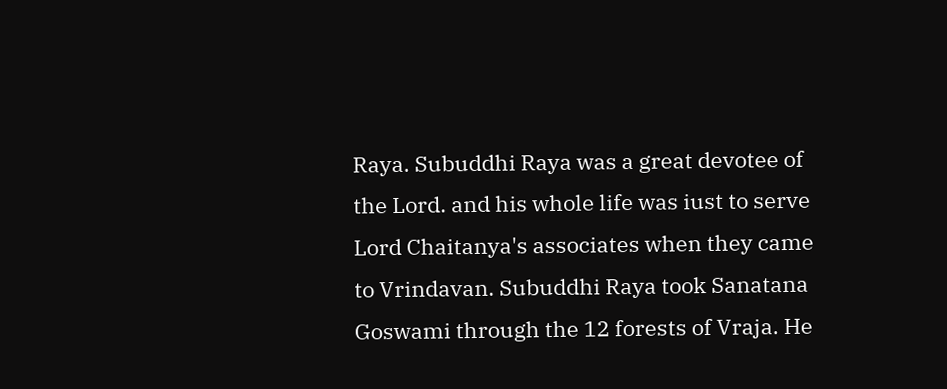Raya. Subuddhi Raya was a great devotee of the Lord. and his whole life was iust to serve Lord Chaitanya's associates when they came to Vrindavan. Subuddhi Raya took Sanatana Goswami through the 12 forests of Vraja. He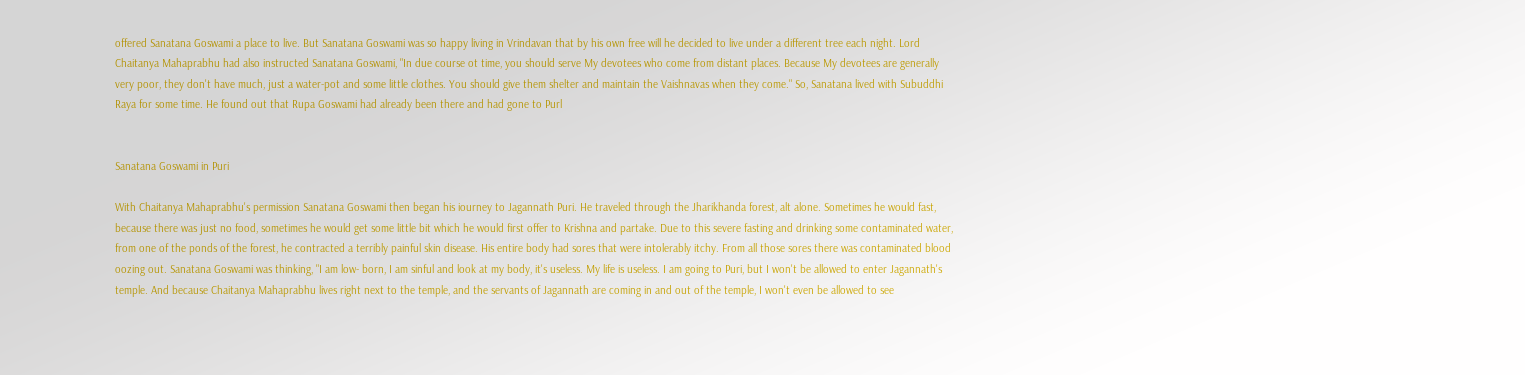offered Sanatana Goswami a place to live. But Sanatana Goswami was so happy living in Vrindavan that by his own free will he decided to live under a different tree each night. Lord Chaitanya Mahaprabhu had also instructed Sanatana Goswami, "In due course ot time, you should serve My devotees who come from distant places. Because My devotees are generally very poor, they don't have much, just a water-pot and some little clothes. You should give them shelter and maintain the Vaishnavas when they come." So, Sanatana lived with Subuddhi Raya for some time. He found out that Rupa Goswami had already been there and had gone to Purl


Sanatana Goswami in Puri

With Chaitanya Mahaprabhu's permission Sanatana Goswami then began his iourney to Jagannath Puri. He traveled through the Jharikhanda forest, alt alone. Sometimes he would fast, because there was just no food, sometimes he would get some little bit which he would first offer to Krishna and partake. Due to this severe fasting and drinking some contaminated water, from one of the ponds of the forest, he contracted a terribly painful skin disease. His entire body had sores that were intolerably itchy. From all those sores there was contaminated blood oozing out. Sanatana Goswami was thinking, "I am low- born, I am sinful and look at my body, it's useless. My life is useless. I am going to Puri, but I won't be allowed to enter Jagannath's temple. And because Chaitanya Mahaprabhu lives right next to the temple, and the servants of Jagannath are coming in and out of the temple, I won't even be allowed to see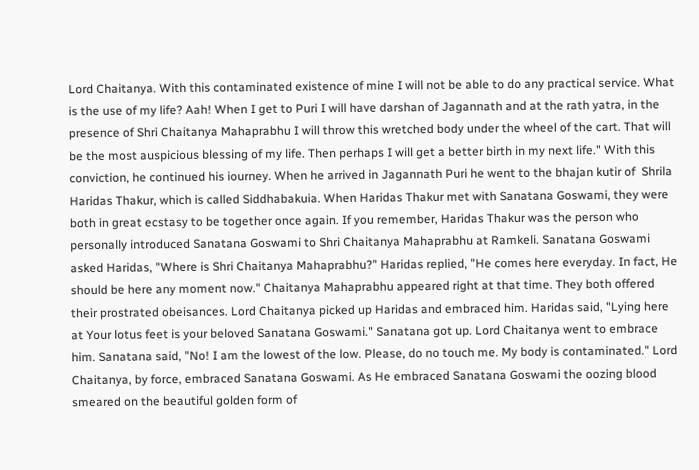Lord Chaitanya. With this contaminated existence of mine I will not be able to do any practical service. What is the use of my life? Aah! When I get to Puri I will have darshan of Jagannath and at the rath yatra, in the presence of Shri Chaitanya Mahaprabhu I will throw this wretched body under the wheel of the cart. That will be the most auspicious blessing of my life. Then perhaps I will get a better birth in my next life." With this conviction, he continued his iourney. When he arrived in Jagannath Puri he went to the bhajan kutir of  Shrila Haridas Thakur, which is called Siddhabakuia. When Haridas Thakur met with Sanatana Goswami, they were both in great ecstasy to be together once again. If you remember, Haridas Thakur was the person who personally introduced Sanatana Goswami to Shri Chaitanya Mahaprabhu at Ramkeli. Sanatana Goswami asked Haridas, "Where is Shri Chaitanya Mahaprabhu?" Haridas replied, "He comes here everyday. In fact, He should be here any moment now." Chaitanya Mahaprabhu appeared right at that time. They both offered their prostrated obeisances. Lord Chaitanya picked up Haridas and embraced him. Haridas said, "Lying here at Your lotus feet is your beloved Sanatana Goswami." Sanatana got up. Lord Chaitanya went to embrace him. Sanatana said, "No! I am the lowest of the low. Please, do no touch me. My body is contaminated." Lord Chaitanya, by force, embraced Sanatana Goswami. As He embraced Sanatana Goswami the oozing blood smeared on the beautiful golden form of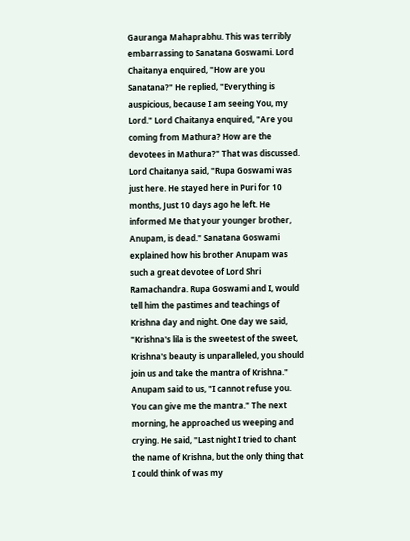Gauranga Mahaprabhu. This was terribly embarrassing to Sanatana Goswami. Lord Chaitanya enquired, "How are you Sanatana?" He replied, "Everything is auspicious, because I am seeing You, my Lord." Lord Chaitanya enquired, "Are you coming from Mathura? How are the devotees in Mathura?" That was discussed. Lord Chaitanya said, "Rupa Goswami was just here. He stayed here in Puri for 10 months, Just 10 days ago he left. He informed Me that your younger brother, Anupam, is dead." Sanatana Goswami explained how his brother Anupam was such a great devotee of Lord Shri Ramachandra. Rupa Goswami and I, would tell him the pastimes and teachings of Krishna day and night. One day we said, "Krishna's lila is the sweetest of the sweet, Krishna's beauty is unparalleled, you should join us and take the mantra of Krishna." Anupam said to us, "I cannot refuse you. You can give me the mantra." The next morning, he approached us weeping and crying. He said, "Last night I tried to chant the name of Krishna, but the only thing that I could think of was my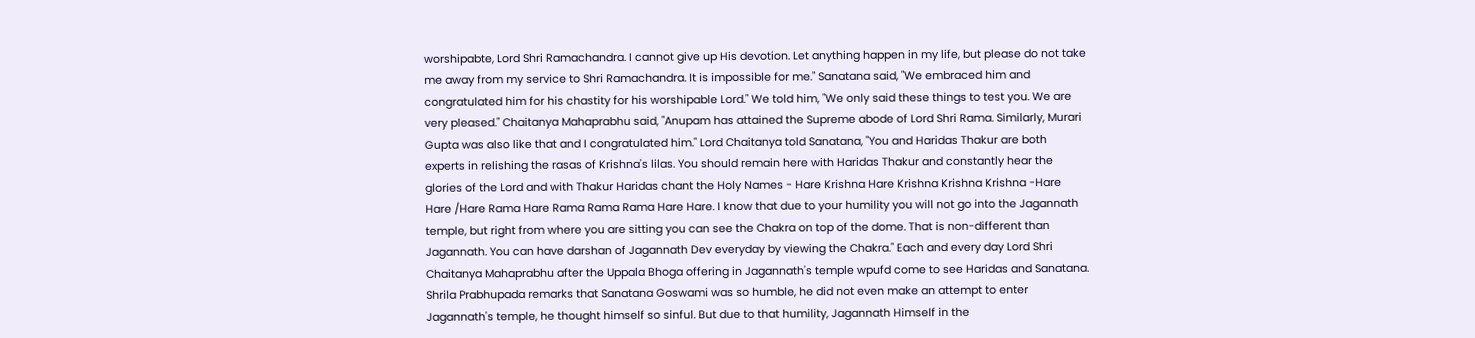worshipabte, Lord Shri Ramachandra. I cannot give up His devotion. Let anything happen in my life, but please do not take me away from my service to Shri Ramachandra. It is impossible for me." Sanatana said, "We embraced him and congratulated him for his chastity for his worshipable Lord." We told him, "We only said these things to test you. We are very pleased." Chaitanya Mahaprabhu said, "Anupam has attained the Supreme abode of Lord Shri Rama. Similarly, Murari Gupta was also like that and I congratulated him." Lord Chaitanya told Sanatana, "You and Haridas Thakur are both experts in relishing the rasas of Krishna's lilas. You should remain here with Haridas Thakur and constantly hear the glories of the Lord and with Thakur Haridas chant the Holy Names - Hare Krishna Hare Krishna Krishna Krishna -Hare Hare /Hare Rama Hare Rama Rama Rama Hare Hare. I know that due to your humility you will not go into the Jagannath temple, but right from where you are sitting you can see the Chakra on top of the dome. That is non-different than Jagannath. You can have darshan of Jagannath Dev everyday by viewing the Chakra." Each and every day Lord Shri Chaitanya Mahaprabhu after the Uppala Bhoga offering in Jagannath's temple wpufd come to see Haridas and Sanatana. Shrila Prabhupada remarks that Sanatana Goswami was so humble, he did not even make an attempt to enter Jagannath's temple, he thought himself so sinful. But due to that humility, Jagannath Himself in the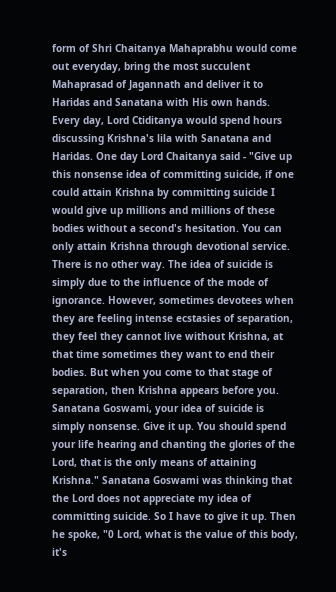form of Shri Chaitanya Mahaprabhu would come out everyday, bring the most succulent Mahaprasad of Jagannath and deliver it to Haridas and Sanatana with His own hands. Every day, Lord Ctiditanya would spend hours discussing Krishna's lila with Sanatana and Haridas. One day Lord Chaitanya said - "Give up this nonsense idea of committing suicide, if one could attain Krishna by committing suicide I would give up millions and millions of these bodies without a second's hesitation. You can only attain Krishna through devotional service. There is no other way. The idea of suicide is simply due to the influence of the mode of ignorance. However, sometimes devotees when they are feeling intense ecstasies of separation, they feel they cannot live without Krishna, at that time sometimes they want to end their bodies. But when you come to that stage of separation, then Krishna appears before you. Sanatana Goswami, your idea of suicide is simply nonsense. Give it up. You should spend your life hearing and chanting the glories of the Lord, that is the only means of attaining Krishna." Sanatana Goswami was thinking that the Lord does not appreciate my idea of committing suicide. So I have to give it up. Then he spoke, "0 Lord, what is the value of this body, it's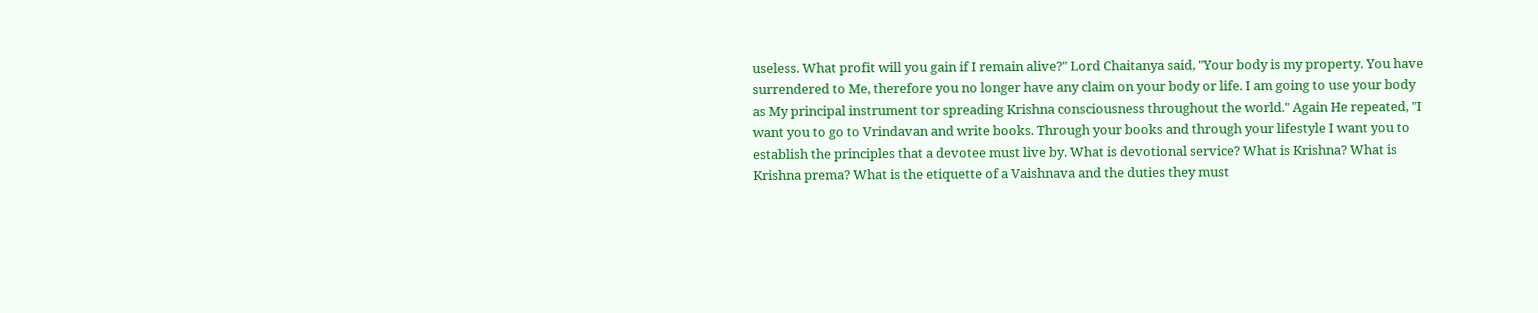useless. What profit will you gain if I remain alive?" Lord Chaitanya said, "Your body is my property. You have surrendered to Me, therefore you no longer have any claim on your body or life. I am going to use your body as My principal instrument tor spreading Krishna consciousness throughout the world." Again He repeated, "I want you to go to Vrindavan and write books. Through your books and through your lifestyle I want you to establish the principles that a devotee must live by. What is devotional service? What is Krishna? What is Krishna prema? What is the etiquette of a Vaishnava and the duties they must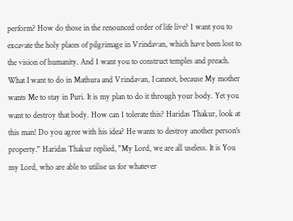perform? How do those in the renounced order of life live? 1 want you to excavate the holy places of pilgrimage in Vrindavan, which have been lost to the vision of humanity. And 1 want you to construct temples and preach. What I want to do in Mathura and Vrindavan, I cannot, because My mother wants Me to stay in Puri. It is my plan to do it through your body. Yet you want to destroy that body. How can 1 tolerate this? Haridas Thakur, look at this man! Do you agree with his idea? He wants to destroy another person's property." Haridas Thakur replied, "My Lord, we are all useless. It is You my Lord, who are able to utilise us for whatever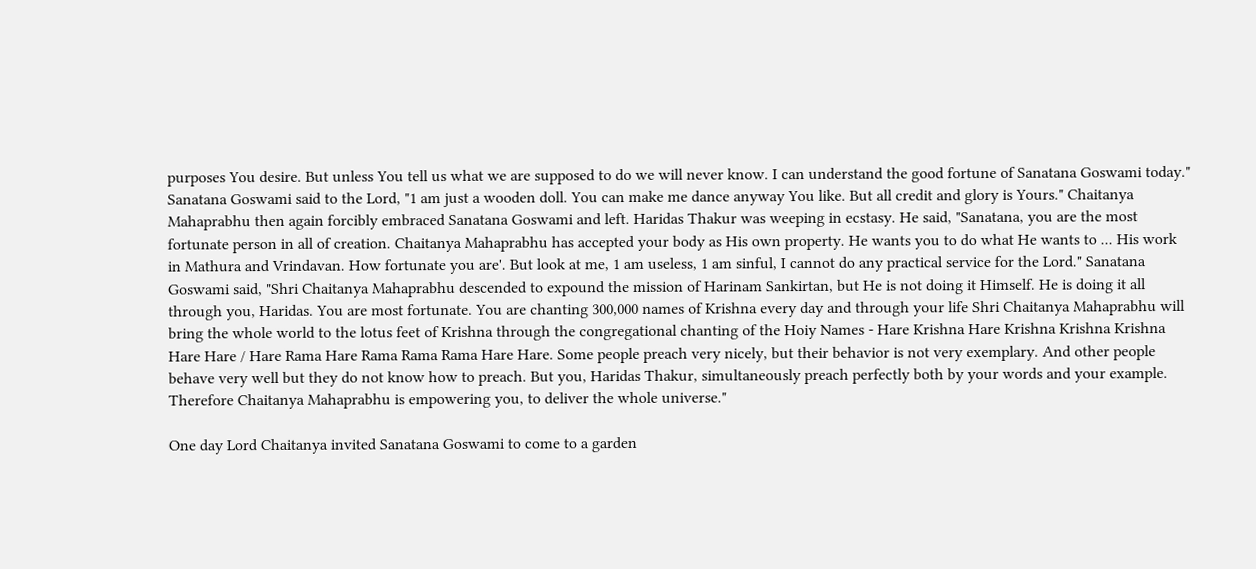purposes You desire. But unless You tell us what we are supposed to do we will never know. I can understand the good fortune of Sanatana Goswami today." Sanatana Goswami said to the Lord, "1 am just a wooden doll. You can make me dance anyway You like. But all credit and glory is Yours." Chaitanya Mahaprabhu then again forcibly embraced Sanatana Goswami and left. Haridas Thakur was weeping in ecstasy. He said, "Sanatana, you are the most fortunate person in all of creation. Chaitanya Mahaprabhu has accepted your body as His own property. He wants you to do what He wants to ... His work in Mathura and Vrindavan. How fortunate you are'. But look at me, 1 am useless, 1 am sinful, I cannot do any practical service for the Lord." Sanatana Goswami said, "Shri Chaitanya Mahaprabhu descended to expound the mission of Harinam Sankirtan, but He is not doing it Himself. He is doing it all through you, Haridas. You are most fortunate. You are chanting 300,000 names of Krishna every day and through your life Shri Chaitanya Mahaprabhu will bring the whole world to the lotus feet of Krishna through the congregational chanting of the Hoiy Names - Hare Krishna Hare Krishna Krishna Krishna Hare Hare / Hare Rama Hare Rama Rama Rama Hare Hare. Some people preach very nicely, but their behavior is not very exemplary. And other people behave very well but they do not know how to preach. But you, Haridas Thakur, simultaneously preach perfectly both by your words and your example. Therefore Chaitanya Mahaprabhu is empowering you, to deliver the whole universe."

One day Lord Chaitanya invited Sanatana Goswami to come to a garden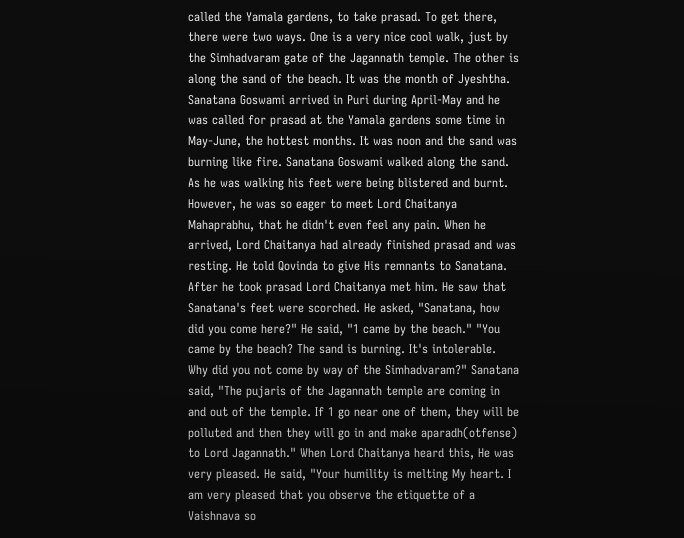called the Yamala gardens, to take prasad. To get there, there were two ways. One is a very nice cool walk, just by the Simhadvaram gate of the Jagannath temple. The other is along the sand of the beach. It was the month of Jyeshtha. Sanatana Goswami arrived in Puri during April-May and he was called for prasad at the Yamala gardens some time in May-June, the hottest months. It was noon and the sand was burning like fire. Sanatana Goswami walked along the sand. As he was walking his feet were being blistered and burnt. However, he was so eager to meet Lord Chaitanya Mahaprabhu, that he didn't even feel any pain. When he arrived, Lord Chaitanya had already finished prasad and was resting. He told Qovinda to give His remnants to Sanatana. After he took prasad Lord Chaitanya met him. He saw that Sanatana's feet were scorched. He asked, "Sanatana, how did you come here?" He said, "1 came by the beach." "You came by the beach? The sand is burning. It's intolerable. Why did you not come by way of the Simhadvaram?" Sanatana said, "The pujaris of the Jagannath temple are coming in and out of the temple. If 1 go near one of them, they will be polluted and then they will go in and make aparadh(otfense) to Lord Jagannath." When Lord Chaitanya heard this, He was very pleased. He said, "Your humility is melting My heart. I am very pleased that you observe the etiquette of a Vaishnava so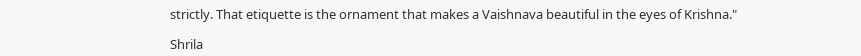strictly. That etiquette is the ornament that makes a Vaishnava beautiful in the eyes of Krishna."

Shrila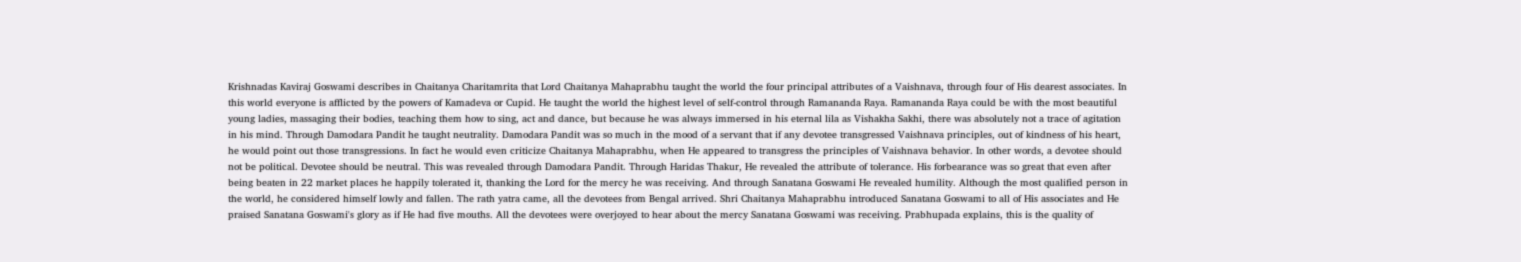Krishnadas Kaviraj Goswami describes in Chaitanya Charitamrita that Lord Chaitanya Mahaprabhu taught the world the four principal attributes of a Vaishnava, through four of His dearest associates. In this world everyone is afflicted by the powers of Kamadeva or Cupid. He taught the world the highest level of self-control through Ramananda Raya. Ramananda Raya could be with the most beautiful young ladies, massaging their bodies, teaching them how to sing, act and dance, but because he was always immersed in his eternal lila as Vishakha Sakhi, there was absolutely not a trace of agitation in his mind. Through Damodara Pandit he taught neutrality. Damodara Pandit was so much in the mood of a servant that if any devotee transgressed Vaishnava principles, out of kindness of his heart, he would point out those transgressions. In fact he would even criticize Chaitanya Mahaprabhu, when He appeared to transgress the principles of Vaishnava behavior. In other words, a devotee should not be political. Devotee should be neutral. This was revealed through Damodara Pandit. Through Haridas Thakur, He revealed the attribute of tolerance. His forbearance was so great that even after being beaten in 22 market places he happily tolerated it, thanking the Lord for the mercy he was receiving. And through Sanatana Goswami He revealed humility. Although the most qualified person in the world, he considered himself lowly and fallen. The rath yatra came, all the devotees from Bengal arrived. Shri Chaitanya Mahaprabhu introduced Sanatana Goswami to all of His associates and He praised Sanatana Goswami's glory as if He had five mouths. All the devotees were overjoyed to hear about the mercy Sanatana Goswami was receiving. Prabhupada explains, this is the quality of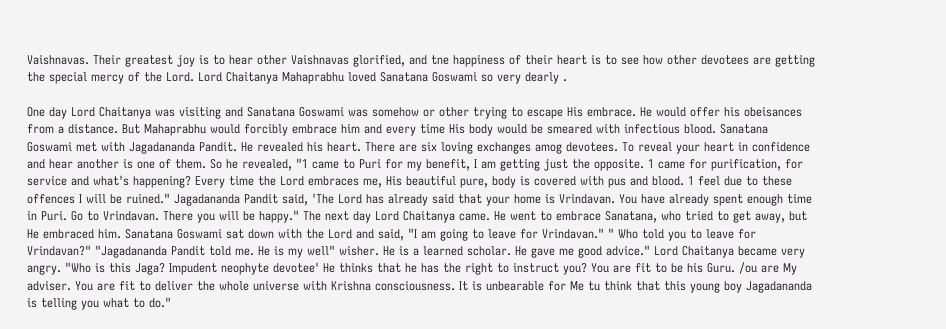Vaishnavas. Their greatest joy is to hear other Vaishnavas glorified, and tne happiness of their heart is to see how other devotees are getting the special mercy of the Lord. Lord Chaitanya Mahaprabhu loved Sanatana Goswami so very dearly .

One day Lord Chaitanya was visiting and Sanatana Goswami was somehow or other trying to escape His embrace. He would offer his obeisances from a distance. But Mahaprabhu would forcibly embrace him and every time His body would be smeared with infectious blood. Sanatana Goswami met with Jagadananda Pandit. He revealed his heart. There are six loving exchanges amog devotees. To reveal your heart in confidence and hear another is one of them. So he revealed, "1 came to Puri for my benefit, I am getting just the opposite. 1 came for purification, for service and what's happening? Every time the Lord embraces me, His beautiful pure, body is covered with pus and blood. 1 feel due to these offences I will be ruined." Jagadananda Pandit said, 'The Lord has already said that your home is Vrindavan. You have already spent enough time in Puri. Go to Vrindavan. There you will be happy." The next day Lord Chaitanya came. He went to embrace Sanatana, who tried to get away, but He embraced him. Sanatana Goswami sat down with the Lord and said, "I am going to leave for Vrindavan." " Who told you to leave for Vrindavan?" "Jagadananda Pandit told me. He is my well" wisher. He is a learned scholar. He gave me good advice." Lord Chaitanya became very angry. "Who is this Jaga? Impudent neophyte devotee' He thinks that he has the right to instruct you? You are fit to be his Guru. /ou are My adviser. You are fit to deliver the whole universe with Krishna consciousness. It is unbearable for Me tu think that this young boy Jagadananda is telling you what to do."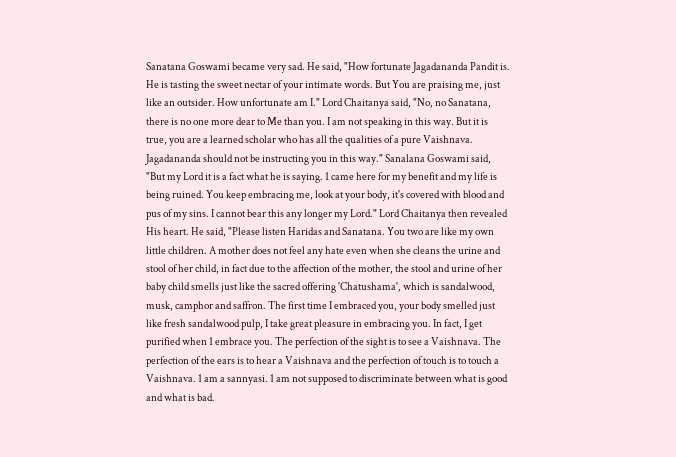Sanatana Goswami became very sad. He said, "How fortunate Jagadananda Pandit is. He is tasting the sweet nectar of your intimate words. But You are praising me, just like an outsider. How unfortunate am I." Lord Chaitanya said, "No, no Sanatana, there is no one more dear to Me than you. I am not speaking in this way. But it is true, you are a learned scholar who has all the qualities of a pure Vaishnava. Jagadananda should not be instructing you in this way." Sanalana Goswami said, "But my Lord it is a fact what he is saying. 1 came here for my benefit and my life is being ruined. You keep embracing me, look at your body, it's covered with blood and pus of my sins. I cannot bear this any longer my Lord." Lord Chaitanya then revealed His heart. He said, "Please listen Haridas and Sanatana. You two are like my own little children. A mother does not feel any hate even when she cleans the urine and stool of her child, in fact due to the affection of the mother, the stool and urine of her baby child smells just like the sacred offering 'Chatushama', which is sandalwood, musk, camphor and saffron. The first time I embraced you, your body smelled just like fresh sandalwood pulp, I take great pleasure in embracing you. In fact, I get purified when 1 embrace you. The perfection of the sight is to see a Vaishnava. The perfection of the ears is to hear a Vaishnava and the perfection of touch is to touch a Vaishnava. 1 am a sannyasi. 1 am not supposed to discriminate between what is good and what is bad.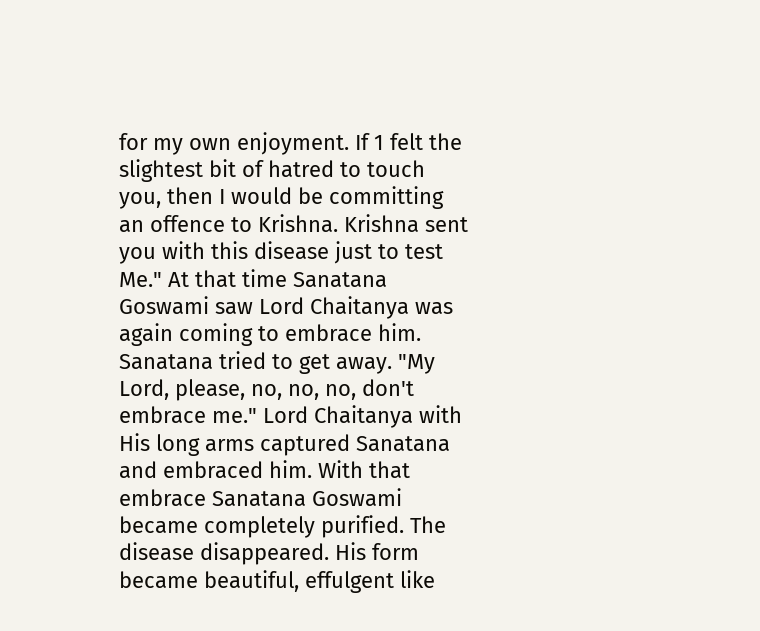for my own enjoyment. If 1 felt the slightest bit of hatred to touch you, then I would be committing an offence to Krishna. Krishna sent you with this disease just to test Me." At that time Sanatana Goswami saw Lord Chaitanya was again coming to embrace him. Sanatana tried to get away. "My Lord, please, no, no, no, don't embrace me." Lord Chaitanya with His long arms captured Sanatana and embraced him. With that embrace Sanatana Goswami became completely purified. The disease disappeared. His form became beautiful, effulgent like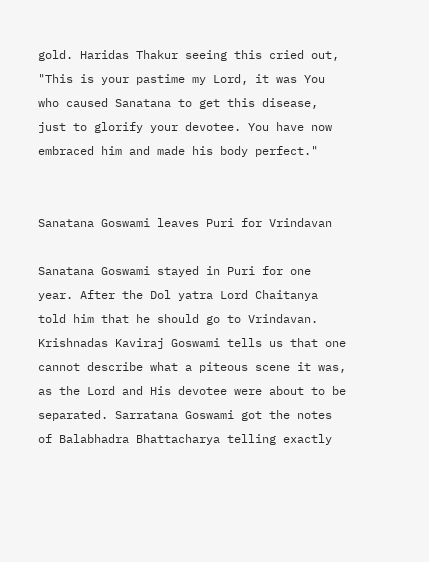gold. Haridas Thakur seeing this cried out, "This is your pastime my Lord, it was You who caused Sanatana to get this disease, just to glorify your devotee. You have now embraced him and made his body perfect."


Sanatana Goswami leaves Puri for Vrindavan

Sanatana Goswami stayed in Puri for one year. After the Dol yatra Lord Chaitanya told him that he should go to Vrindavan. Krishnadas Kaviraj Goswami tells us that one cannot describe what a piteous scene it was, as the Lord and His devotee were about to be separated. Sarratana Goswami got the notes of Balabhadra Bhattacharya telling exactly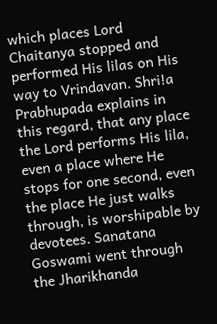which places Lord Chaitanya stopped and performed His lilas on His way to Vrindavan. Shri!a Prabhupada explains in this regard, that any place the Lord performs His lila, even a place where He stops for one second, even the place He just walks through, is worshipable by devotees. Sanatana Goswami went through the Jharikhanda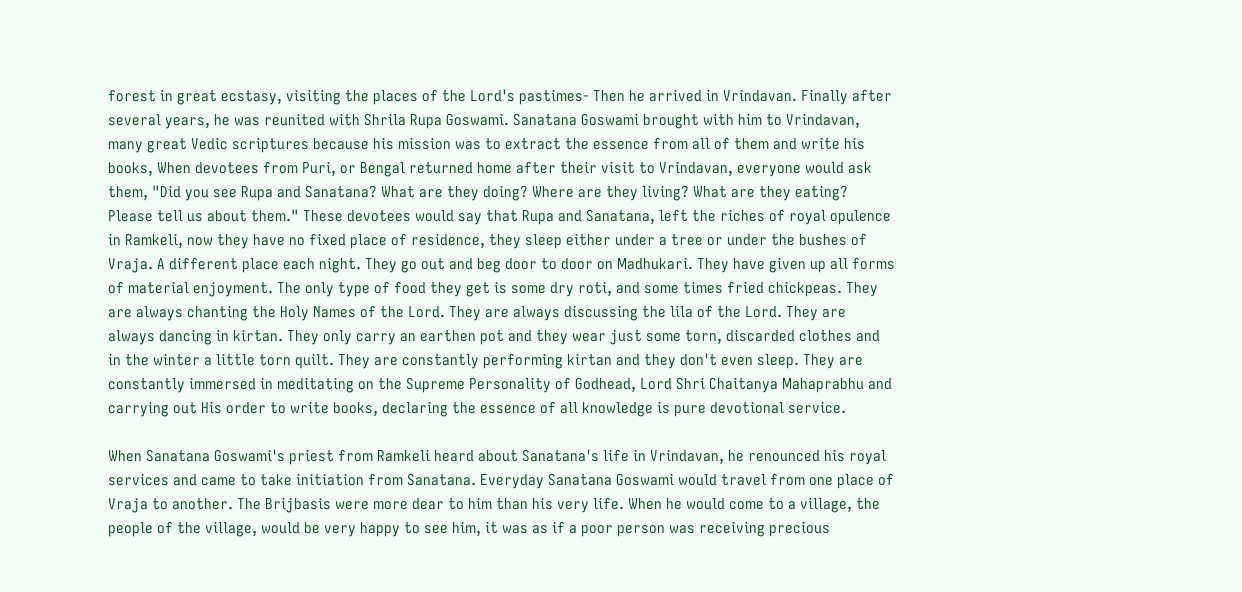forest in great ecstasy, visiting the places of the Lord's pastimes- Then he arrived in Vrindavan. Finally after several years, he was reunited with Shrila Rupa Goswami. Sanatana Goswami brought with him to Vrindavan, many great Vedic scriptures because his mission was to extract the essence from all of them and write his books, When devotees from Puri, or Bengal returned home after their visit to Vrindavan, everyone would ask them, "Did you see Rupa and Sanatana? What are they doing? Where are they living? What are they eating? Please tell us about them." These devotees would say that Rupa and Sanatana, left the riches of royal opulence in Ramkeli, now they have no fixed place of residence, they sleep either under a tree or under the bushes of Vraja. A different place each night. They go out and beg door to door on Madhukari. They have given up all forms of material enjoyment. The only type of food they get is some dry roti, and some times fried chickpeas. They are always chanting the Holy Names of the Lord. They are always discussing the lila of the Lord. They are always dancing in kirtan. They only carry an earthen pot and they wear just some torn, discarded clothes and in the winter a little torn quilt. They are constantly performing kirtan and they don't even sleep. They are constantly immersed in meditating on the Supreme Personality of Godhead, Lord Shri Chaitanya Mahaprabhu and carrying out His order to write books, declaring the essence of all knowledge is pure devotional service.

When Sanatana Goswami's priest from Ramkeli heard about Sanatana's life in Vrindavan, he renounced his royal services and came to take initiation from Sanatana. Everyday Sanatana Goswami would travel from one place of Vraja to another. The Brijbasis were more dear to him than his very life. When he would come to a village, the people of the village, would be very happy to see him, it was as if a poor person was receiving precious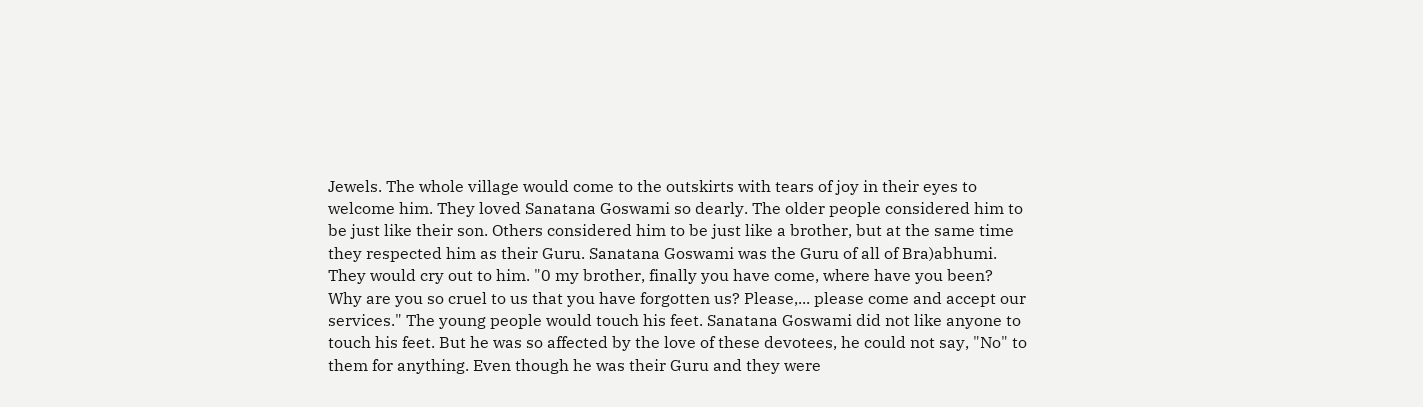Jewels. The whole village would come to the outskirts with tears of joy in their eyes to welcome him. They loved Sanatana Goswami so dearly. The older people considered him to be just like their son. Others considered him to be just like a brother, but at the same time they respected him as their Guru. Sanatana Goswami was the Guru of all of Bra)abhumi. They would cry out to him. "0 my brother, finally you have come, where have you been? Why are you so cruel to us that you have forgotten us? Please,... please come and accept our services." The young people would touch his feet. Sanatana Goswami did not like anyone to touch his feet. But he was so affected by the love of these devotees, he could not say, "No" to them for anything. Even though he was their Guru and they were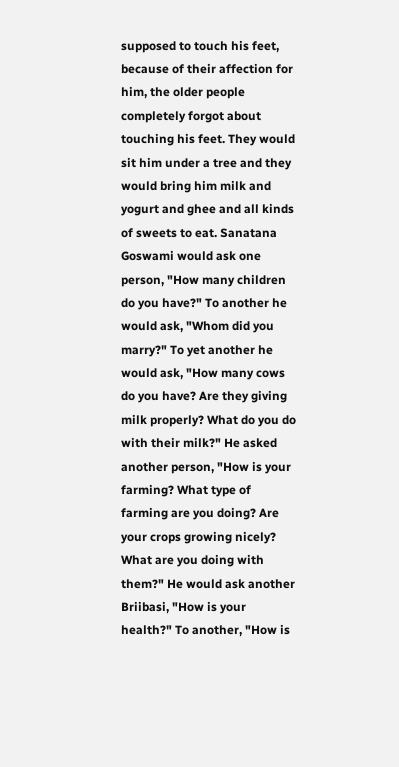supposed to touch his feet, because of their affection for him, the older people completely forgot about touching his feet. They would sit him under a tree and they would bring him milk and yogurt and ghee and all kinds of sweets to eat. Sanatana Goswami would ask one person, "How many children do you have?" To another he would ask, "Whom did you marry?" To yet another he would ask, "How many cows do you have? Are they giving milk properly? What do you do with their milk?" He asked another person, "How is your farming? What type of farming are you doing? Are your crops growing nicely? What are you doing with them?" He would ask another Briibasi, "How is your health?" To another, "How is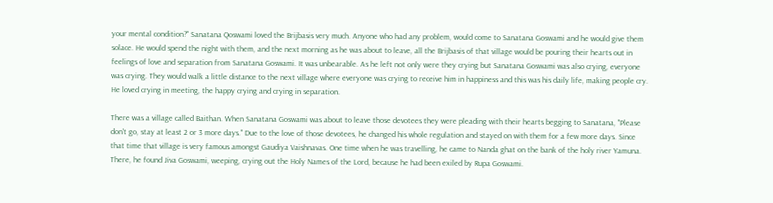your mental condition?" Sanatana Qoswami loved the Brijbasis very much. Anyone who had any problem, would come to Sanatana Goswami and he would give them solace. He would spend the night with them, and the next morning as he was about to leave, all the Brijbasis of that village would be pouring their hearts out in feelings of love and separation from Sanatana Goswami. It was unbearable. As he left not only were they crying but Sanatana Goswami was also crying, everyone was crying. They would walk a little distance to the next village where everyone was crying to receive him in happiness and this was his daily life, making people cry. He loved crying in meeting, the happy crying and crying in separation.

There was a village called Baithan. When Sanatana Goswami was about to leave those devotees they were pleading with their hearts begging to Sanatana, "Please don't go, stay at least 2 or 3 more days." Due to the love of those devotees, he changed his whole regulation and stayed on with them for a few more days. Since that time that village is very famous amongst Gaudiya Vaishnavas. One time when he was travelling, he came to Nanda ghat on the bank of the holy river Yamuna. There, he found Jiva Goswami, weeping, crying out the Holy Names of the Lord, because he had been exiled by Rupa Goswami.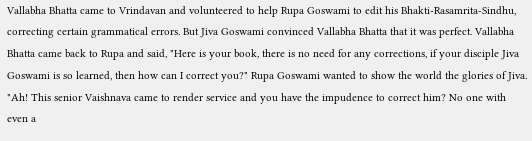Vallabha Bhatta came to Vrindavan and volunteered to help Rupa Goswami to edit his Bhakti-Rasamrita-Sindhu, correcting certain grammatical errors. But Jiva Goswami convinced Vallabha Bhatta that it was perfect. Vallabha Bhatta came back to Rupa and said, "Here is your book, there is no need for any corrections, if your disciple Jiva Goswami is so learned, then how can I correct you?" Rupa Goswami wanted to show the world the glories of Jiva. "Ah! This senior Vaishnava came to render service and you have the impudence to correct him? No one with even a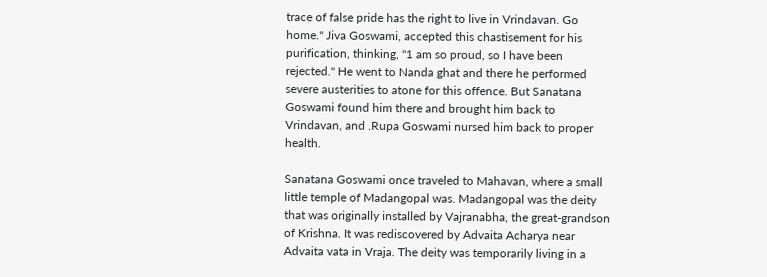trace of false pride has the right to live in Vrindavan. Go home." Jiva Goswami, accepted this chastisement for his purification, thinking, "1 am so proud, so I have been rejected." He went to Nanda ghat and there he performed severe austerities to atone for this offence. But Sanatana Goswami found him there and brought him back to Vrindavan, and .Rupa Goswami nursed him back to proper health.

Sanatana Goswami once traveled to Mahavan, where a small little temple of Madangopal was. Madangopal was the deity that was originally installed by Vajranabha, the great-grandson of Krishna. It was rediscovered by Advaita Acharya near Advaita vata in Vraja. The deity was temporarily living in a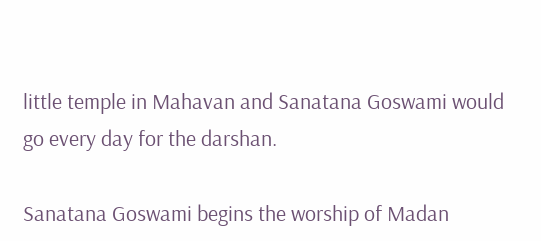little temple in Mahavan and Sanatana Goswami would go every day for the darshan.

Sanatana Goswami begins the worship of Madan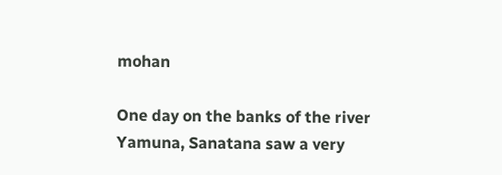mohan

One day on the banks of the river Yamuna, Sanatana saw a very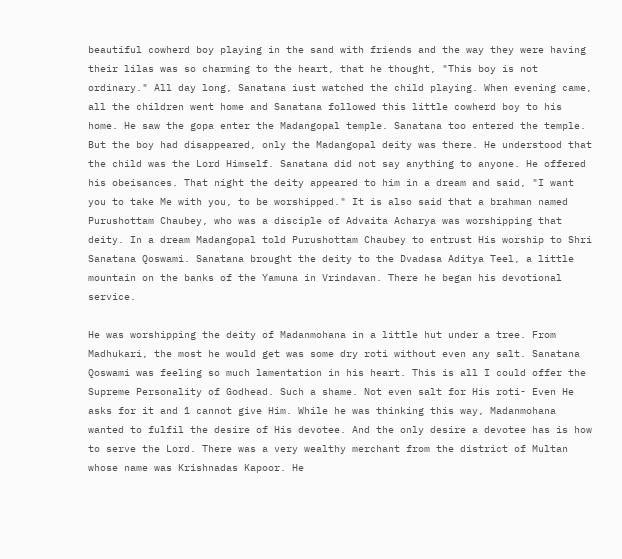beautiful cowherd boy playing in the sand with friends and the way they were having their lilas was so charming to the heart, that he thought, "This boy is not ordinary." All day long, Sanatana iust watched the child playing. When evening came, all the children went home and Sanatana followed this little cowherd boy to his home. He saw the gopa enter the Madangopal temple. Sanatana too entered the temple. But the boy had disappeared, only the Madangopal deity was there. He understood that the child was the Lord Himself. Sanatana did not say anything to anyone. He offered his obeisances. That night the deity appeared to him in a dream and said, "I want you to take Me with you, to be worshipped." It is also said that a brahman named Purushottam Chaubey, who was a disciple of Advaita Acharya was worshipping that deity. In a dream Madangopal told Purushottam Chaubey to entrust His worship to Shri Sanatana Qoswami. Sanatana brought the deity to the Dvadasa Aditya Teel, a little mountain on the banks of the Yamuna in Vrindavan. There he began his devotional service.

He was worshipping the deity of Madanmohana in a little hut under a tree. From Madhukari, the most he would get was some dry roti without even any salt. Sanatana Qoswami was feeling so much lamentation in his heart. This is all I could offer the Supreme Personality of Godhead. Such a shame. Not even salt for His roti- Even He asks for it and 1 cannot give Him. While he was thinking this way, Madanmohana wanted to fulfil the desire of His devotee. And the only desire a devotee has is how to serve the Lord. There was a very wealthy merchant from the district of Multan whose name was Krishnadas Kapoor. He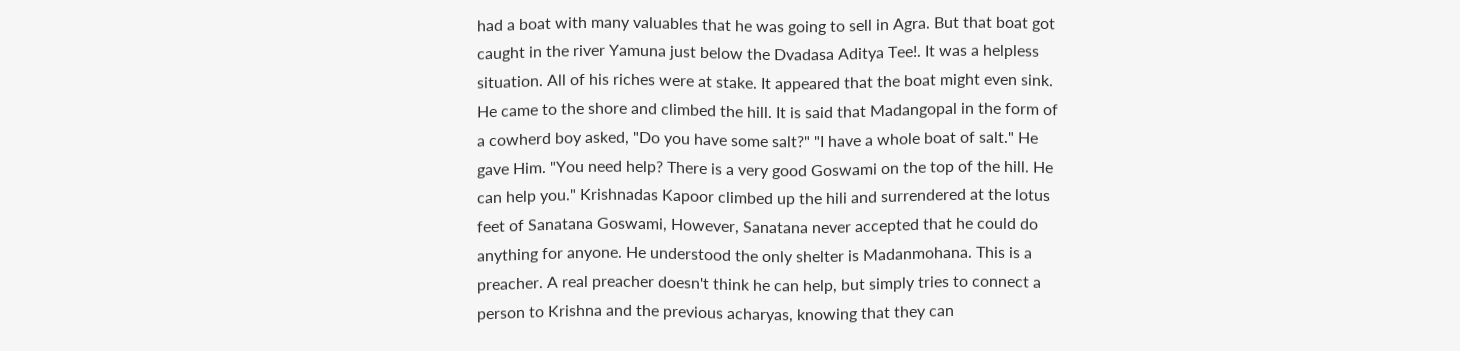had a boat with many valuables that he was going to sell in Agra. But that boat got caught in the river Yamuna just below the Dvadasa Aditya Tee!. It was a helpless situation. All of his riches were at stake. It appeared that the boat might even sink. He came to the shore and climbed the hill. It is said that Madangopal in the form of a cowherd boy asked, "Do you have some salt?" "I have a whole boat of salt." He gave Him. "You need help? There is a very good Goswami on the top of the hill. He can help you." Krishnadas Kapoor climbed up the hili and surrendered at the lotus feet of Sanatana Goswami, However, Sanatana never accepted that he could do anything for anyone. He understood the only shelter is Madanmohana. This is a preacher. A real preacher doesn't think he can help, but simply tries to connect a person to Krishna and the previous acharyas, knowing that they can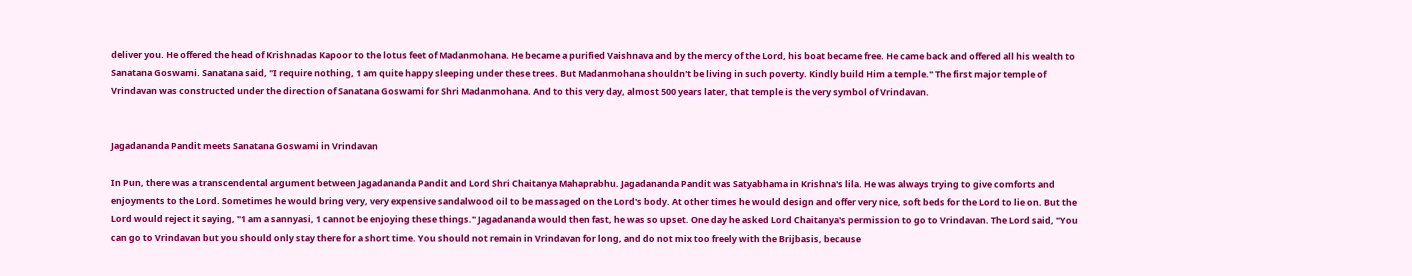deliver you. He offered the head of Krishnadas Kapoor to the lotus feet of Madanmohana. He became a purified Vaishnava and by the mercy of the Lord, his boat became free. He came back and offered all his wealth to Sanatana Goswami. Sanatana said, "I require nothing, 1 am quite happy sleeping under these trees. But Madanmohana shouldn't be living in such poverty. Kindly build Him a temple." The first major temple of Vrindavan was constructed under the direction of Sanatana Goswami for Shri Madanmohana. And to this very day, almost 500 years later, that temple is the very symbol of Vrindavan.


Jagadananda Pandit meets Sanatana Goswami in Vrindavan

In Pun, there was a transcendental argument between Jagadananda Pandit and Lord Shri Chaitanya Mahaprabhu. Jagadananda Pandit was Satyabhama in Krishna's lila. He was always trying to give comforts and enjoyments to the Lord. Sometimes he would bring very, very expensive sandalwood oil to be massaged on the Lord's body. At other times he would design and offer very nice, soft beds for the Lord to lie on. But the Lord would reject it saying, "1 am a sannyasi, 1 cannot be enjoying these things." Jagadananda would then fast, he was so upset. One day he asked Lord Chaitanya's permission to go to Vrindavan. The Lord said, "You can go to Vrindavan but you should only stay there for a short time. You should not remain in Vrindavan for long, and do not mix too freely with the Brijbasis, because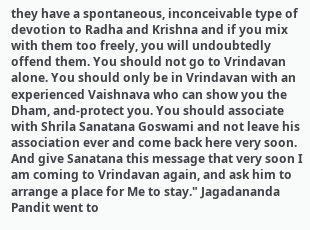they have a spontaneous, inconceivable type of devotion to Radha and Krishna and if you mix with them too freely, you will undoubtedly offend them. You should not go to Vrindavan alone. You should only be in Vrindavan with an experienced Vaishnava who can show you the Dham, and-protect you. You should associate with Shrila Sanatana Goswami and not leave his association ever and come back here very soon. And give Sanatana this message that very soon I am coming to Vrindavan again, and ask him to arrange a place for Me to stay." Jagadananda Pandit went to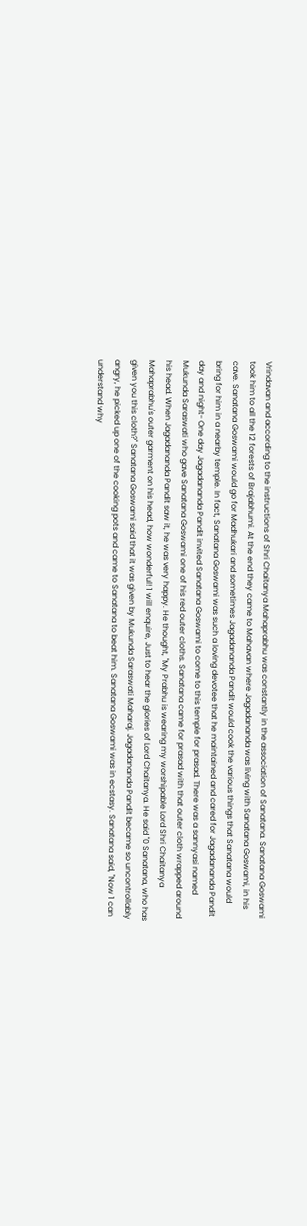Vrindavan and according to the instructions of Shri Chaitanya Mahaprabhu was constantly in the association of Sanatana. Sanatana Goswami took him to all the 12 forests of Brajabhumi. At the end they came to Mahavan where Jagadananda was living with Sanatana Goswami, in his cave. Sanatana Goswami would go for Madhukari and sometimes Jagadananda Pandit would cook the various things that Sanatana would bring for him in a nearby temple. In fact, Sanatana Goswami was such a loving devotee that he maintained and cared for Jagadananda Pandit day and night- One day Jagadananda Pandit invited Sanatana Goswami to come to this temple for prasad. There was a sannyasi named Mukunda Saraswati who gave Sanatana Goswami one of his red outer cloths. Sanatana came for prasad with that outer cloth wrapped around his head. When Jagadananda Pandit saw it, he was very happy. He thought, "My Prabhu is wearing my worshipable Lord Shri Chaitanya Mahaprabhu's outer garment on his head, how wonderful! 1 will enquire, Just to hear the glories of Lord Chaitanya. He said "0 Sanatana, who has given you this cloth?" Sanatana Goswami said that it was given by Mukunda Saraswati Maharaj. Jagadananda Pandit became so uncontrollably angry, he picked up one of the cooking pots and came to Sanatana to beat him. Sanatana Goswami was in ecstasy. Sanatana said, "Now 1 can understand why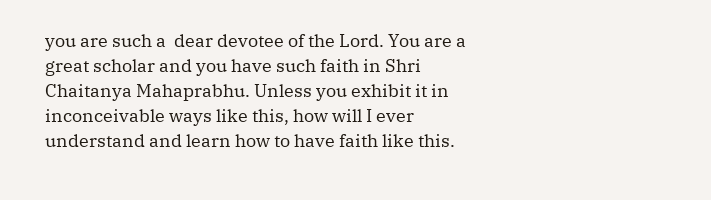you are such a  dear devotee of the Lord. You are a great scholar and you have such faith in Shri Chaitanya Mahaprabhu. Unless you exhibit it in inconceivable ways like this, how will I ever understand and learn how to have faith like this.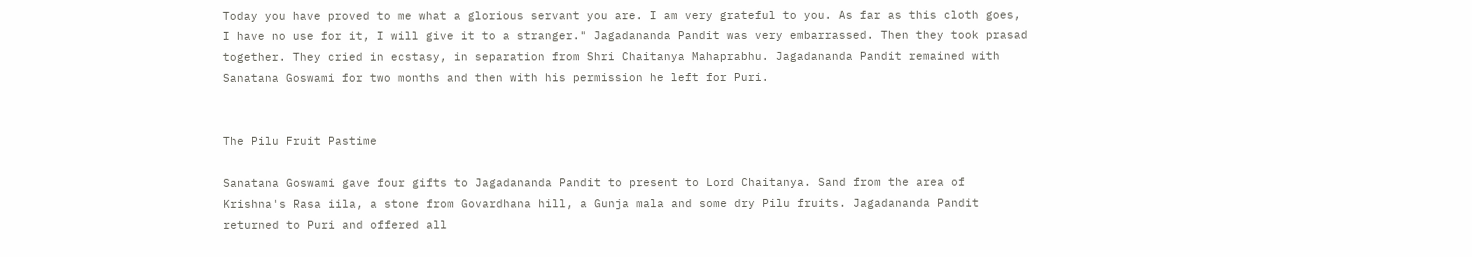Today you have proved to me what a glorious servant you are. I am very grateful to you. As far as this cloth goes, I have no use for it, I will give it to a stranger." Jagadananda Pandit was very embarrassed. Then they took prasad together. They cried in ecstasy, in separation from Shri Chaitanya Mahaprabhu. Jagadananda Pandit remained with Sanatana Goswami for two months and then with his permission he left for Puri.


The Pilu Fruit Pastime

Sanatana Goswami gave four gifts to Jagadananda Pandit to present to Lord Chaitanya. Sand from the area of Krishna's Rasa iila, a stone from Govardhana hill, a Gunja mala and some dry Pilu fruits. Jagadananda Pandit returned to Puri and offered all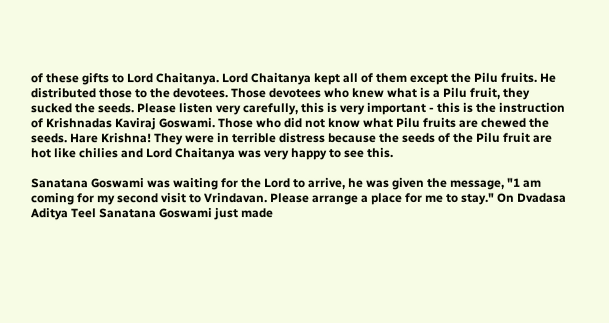of these gifts to Lord Chaitanya. Lord Chaitanya kept all of them except the Pilu fruits. He distributed those to the devotees. Those devotees who knew what is a Pilu fruit, they sucked the seeds. Please listen very carefully, this is very important - this is the instruction of Krishnadas Kaviraj Goswami. Those who did not know what Pilu fruits are chewed the seeds. Hare Krishna! They were in terrible distress because the seeds of the Pilu fruit are hot like chilies and Lord Chaitanya was very happy to see this.

Sanatana Goswami was waiting for the Lord to arrive, he was given the message, "1 am coming for my second visit to Vrindavan. Please arrange a place for me to stay." On Dvadasa Aditya Teel Sanatana Goswami just made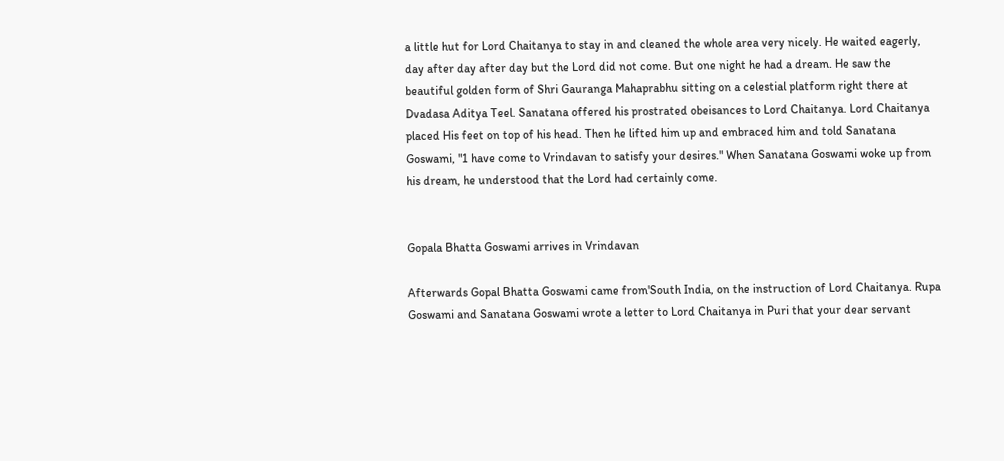a little hut for Lord Chaitanya to stay in and cleaned the whole area very nicely. He waited eagerly, day after day after day but the Lord did not come. But one night he had a dream. He saw the beautiful golden form of Shri Gauranga Mahaprabhu sitting on a celestial platform right there at Dvadasa Aditya Teel. Sanatana offered his prostrated obeisances to Lord Chaitanya. Lord Chaitanya placed His feet on top of his head. Then he lifted him up and embraced him and told Sanatana Goswami, "1 have come to Vrindavan to satisfy your desires." When Sanatana Goswami woke up from his dream, he understood that the Lord had certainly come.


Gopala Bhatta Goswami arrives in Vrindavan

Afterwards Gopal Bhatta Goswami came from'South India, on the instruction of Lord Chaitanya. Rupa Goswami and Sanatana Goswami wrote a letter to Lord Chaitanya in Puri that your dear servant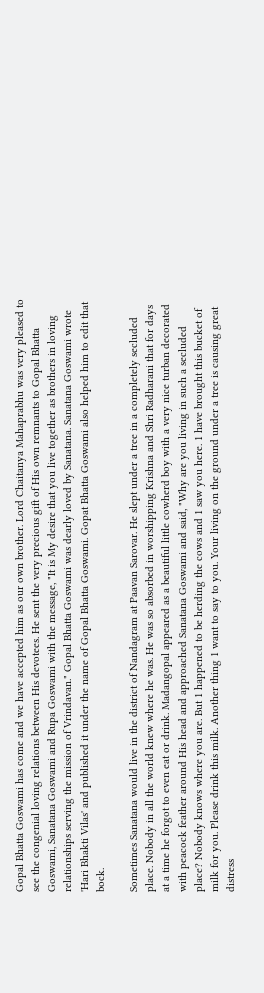Gopal Bhatta Goswami has come and we have accepted him as our own brother. Lord Chaitanya Mahaprabhu was very pleased to see the congenial loving relations between His devotees. He sent the very precious gift of His own remnants to Gopal Bhatta Goswami, Sanatana Goswami and Rupa Goswami with the message, "It is My desire that you live together as brothers in loving relationships serving the mission of Vrindavan." Gopal Bhatta Goswami was dearly loved by Sanatana. Sanatana Goswami wrote 'Hari Bhakti Vilas' and published it under the name of Gopal Bhatta Goswami. Gopat Bhatta Goswami also helped him to edit that bock.

Sometimes Sanatana would live in the district of Nandagram at Paavan Sarovar. He slept under a tree in a completely secluded place. Nobody in all the world knew where he was. He was so absorbed in worshipping Krishna and Shri Radharani that for days at a time he forgot to even eat or drink. Madangopal appeared as a beautiful little cowherd boy with a very nice turban decorated with peacock feather around His head and approached Sanatana Goswami and said, "Why are you living in such a secluded place? Nobody knows where you are. But 1 happened to be herding the cows and 1 saw you here. 1 have brought this bucket of milk for you. Please drink this milk. Another thing 1 want to say to you. Your living on the ground under a tree is causing great distress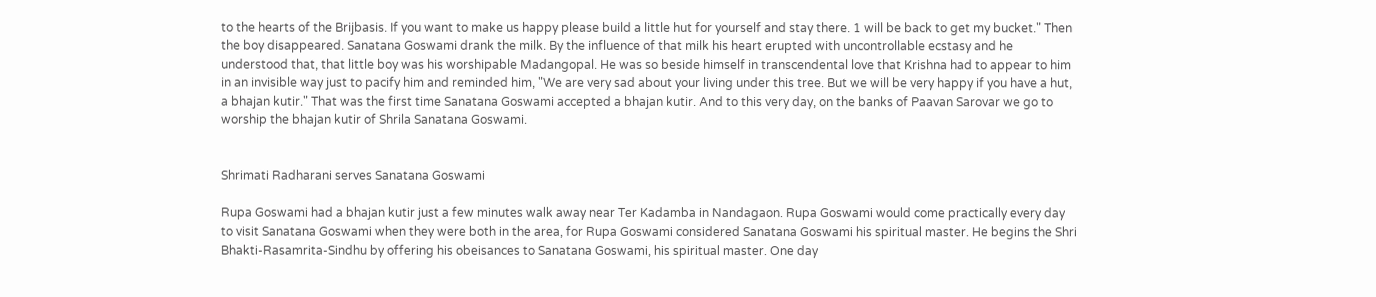to the hearts of the Brijbasis. If you want to make us happy please build a little hut for yourself and stay there. 1 will be back to get my bucket." Then the boy disappeared. Sanatana Goswami drank the milk. By the influence of that milk his heart erupted with uncontrollable ecstasy and he understood that, that little boy was his worshipable Madangopal. He was so beside himself in transcendental love that Krishna had to appear to him in an invisible way just to pacify him and reminded him, "We are very sad about your living under this tree. But we will be very happy if you have a hut, a bhajan kutir." That was the first time Sanatana Goswami accepted a bhajan kutir. And to this very day, on the banks of Paavan Sarovar we go to worship the bhajan kutir of Shrila Sanatana Goswami.


Shrimati Radharani serves Sanatana Goswami

Rupa Goswami had a bhajan kutir just a few minutes walk away near Ter Kadamba in Nandagaon. Rupa Goswami would come practically every day to visit Sanatana Goswami when they were both in the area, for Rupa Goswami considered Sanatana Goswami his spiritual master. He begins the Shri Bhakti-Rasamrita-Sindhu by offering his obeisances to Sanatana Goswami, his spiritual master. One day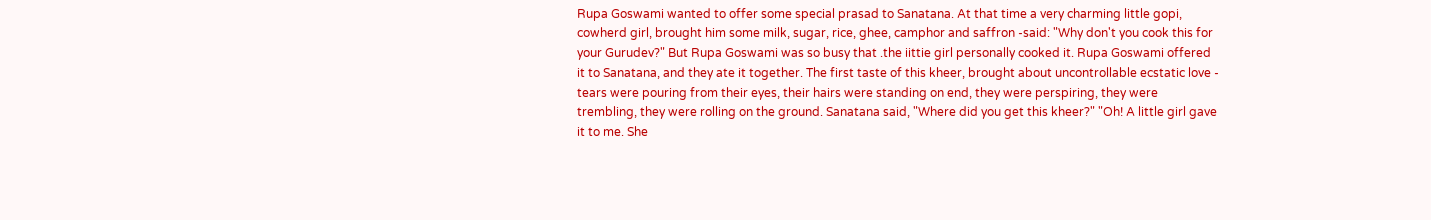Rupa Goswami wanted to offer some special prasad to Sanatana. At that time a very charming little gopi, cowherd girl, brought him some milk, sugar, rice, ghee, camphor and saffron -said: "Why don't you cook this for your Gurudev?" But Rupa Goswami was so busy that .the iittie girl personally cooked it. Rupa Goswami offered it to Sanatana, and they ate it together. The first taste of this kheer, brought about uncontrollable ecstatic love - tears were pouring from their eyes, their hairs were standing on end, they were perspiring, they were trembling, they were rolling on the ground. Sanatana said, "Where did you get this kheer?" "Oh! A little girl gave it to me. She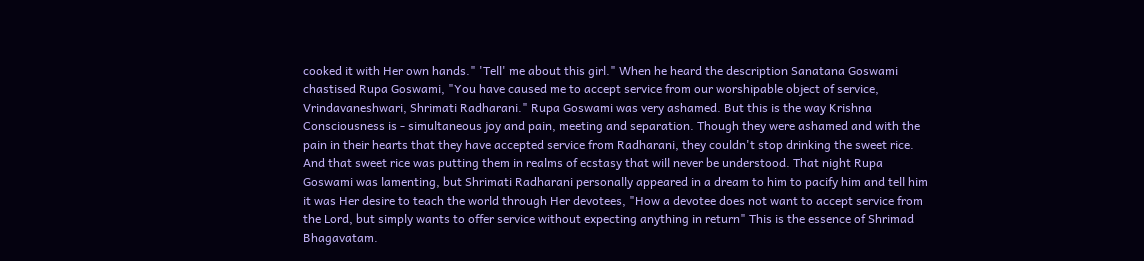cooked it with Her own hands." 'Tell' me about this girl." When he heard the description Sanatana Goswami chastised Rupa Goswami, "You have caused me to accept service from our worshipable object of service, Vrindavaneshwari, Shrimati Radharani." Rupa Goswami was very ashamed. But this is the way Krishna Consciousness is - simultaneous joy and pain, meeting and separation. Though they were ashamed and with the pain in their hearts that they have accepted service from Radharani, they couldn't stop drinking the sweet rice. And that sweet rice was putting them in realms of ecstasy that will never be understood. That night Rupa Goswami was lamenting, but Shrimati Radharani personally appeared in a dream to him to pacify him and tell him it was Her desire to teach the world through Her devotees, "How a devotee does not want to accept service from the Lord, but simply wants to offer service without expecting anything in return" This is the essence of Shrimad Bhagavatam.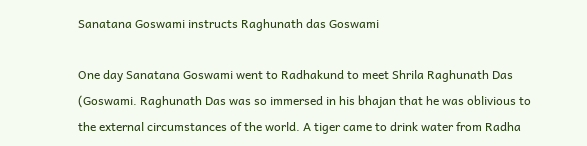Sanatana Goswami instructs Raghunath das Goswami

One day Sanatana Goswami went to Radhakund to meet Shrila Raghunath Das (Goswami. Raghunath Das was so immersed in his bhajan that he was oblivious to the external circumstances of the world. A tiger came to drink water from Radha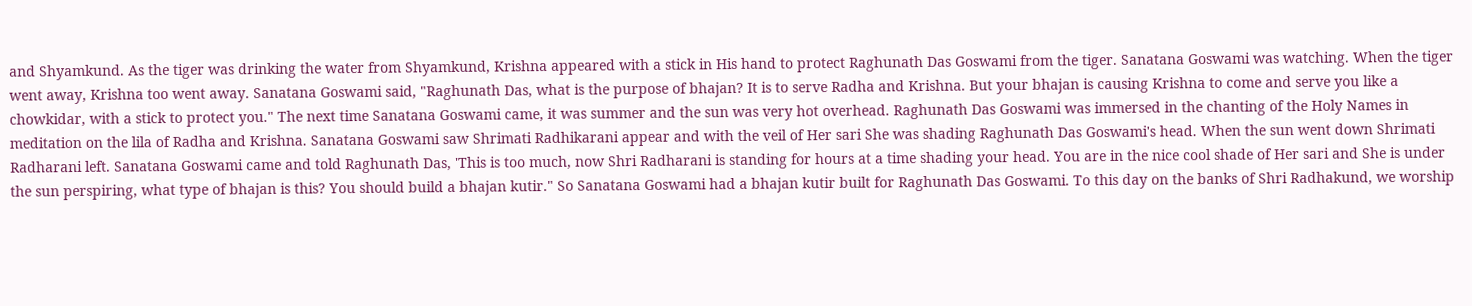and Shyamkund. As the tiger was drinking the water from Shyamkund, Krishna appeared with a stick in His hand to protect Raghunath Das Goswami from the tiger. Sanatana Goswami was watching. When the tiger went away, Krishna too went away. Sanatana Goswami said, "Raghunath Das, what is the purpose of bhajan? It is to serve Radha and Krishna. But your bhajan is causing Krishna to come and serve you like a chowkidar, with a stick to protect you." The next time Sanatana Goswami came, it was summer and the sun was very hot overhead. Raghunath Das Goswami was immersed in the chanting of the Holy Names in meditation on the lila of Radha and Krishna. Sanatana Goswami saw Shrimati Radhikarani appear and with the veil of Her sari She was shading Raghunath Das Goswami's head. When the sun went down Shrimati Radharani left. Sanatana Goswami came and told Raghunath Das, 'This is too much, now Shri Radharani is standing for hours at a time shading your head. You are in the nice cool shade of Her sari and She is under the sun perspiring, what type of bhajan is this? You should build a bhajan kutir." So Sanatana Goswami had a bhajan kutir built for Raghunath Das Goswami. To this day on the banks of Shri Radhakund, we worship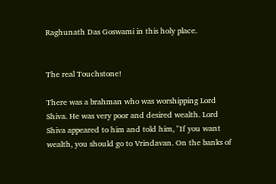Raghunath Das Goswami in this holy place.


The real Touchstone!

There was a brahman who was worshipping Lord Shiva. He was very poor and desired wealth. Lord Shiva appeared to him and told him, "If you want wealth, you should go to Vrindavan. On the banks of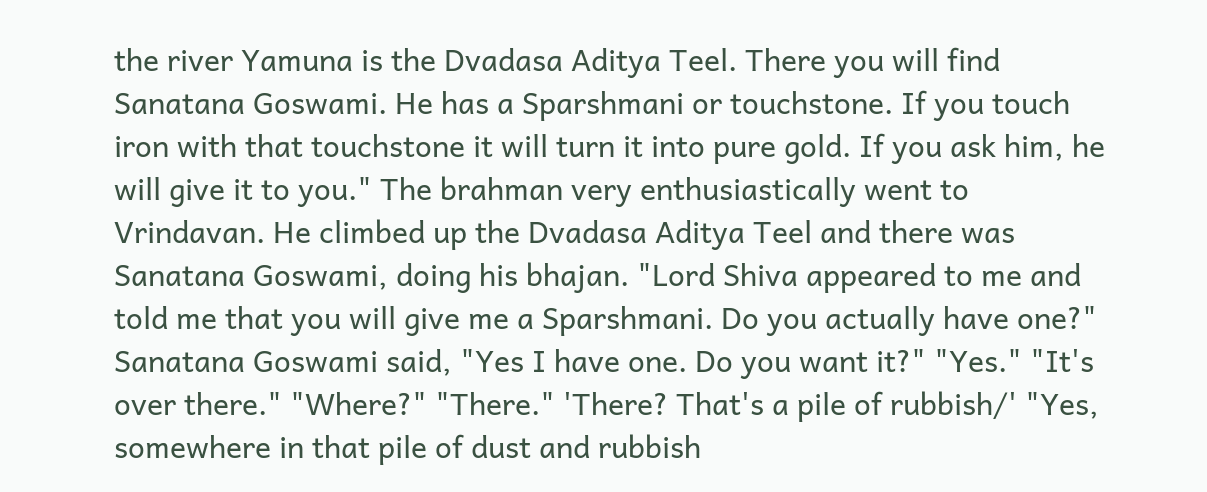the river Yamuna is the Dvadasa Aditya Teel. There you will find Sanatana Goswami. He has a Sparshmani or touchstone. If you touch iron with that touchstone it will turn it into pure gold. If you ask him, he will give it to you." The brahman very enthusiastically went to Vrindavan. He climbed up the Dvadasa Aditya Teel and there was Sanatana Goswami, doing his bhajan. "Lord Shiva appeared to me and told me that you will give me a Sparshmani. Do you actually have one?" Sanatana Goswami said, "Yes I have one. Do you want it?" "Yes." "It's over there." "Where?" "There." 'There? That's a pile of rubbish/' "Yes, somewhere in that pile of dust and rubbish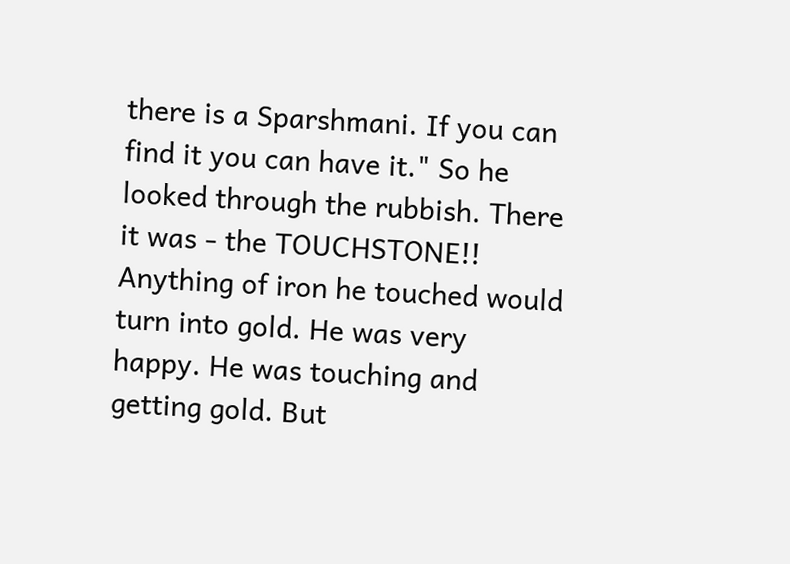there is a Sparshmani. If you can find it you can have it." So he looked through the rubbish. There it was - the TOUCHSTONE!! Anything of iron he touched would turn into gold. He was very happy. He was touching and getting gold. But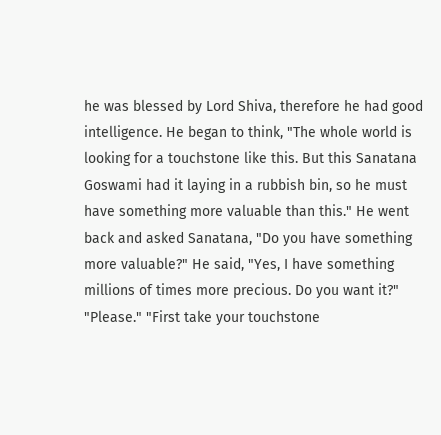he was blessed by Lord Shiva, therefore he had good intelligence. He began to think, "The whole world is looking for a touchstone like this. But this Sanatana Goswami had it laying in a rubbish bin, so he must have something more valuable than this." He went back and asked Sanatana, "Do you have something more valuable?" He said, "Yes, I have something millions of times more precious. Do you want it?" "Please." "First take your touchstone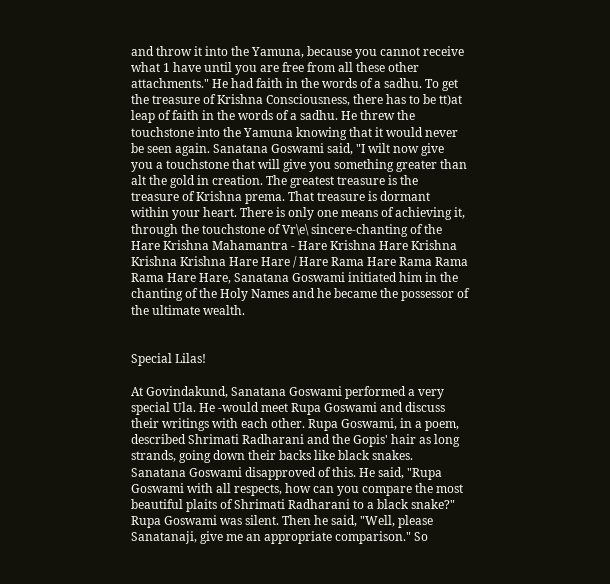and throw it into the Yamuna, because you cannot receive what 1 have until you are free from all these other attachments." He had faith in the words of a sadhu. To get the treasure of Krishna Consciousness, there has to be tt)at leap of faith in the words of a sadhu. He threw the touchstone into the Yamuna knowing that it would never be seen again. Sanatana Goswami said, "I wilt now give you a touchstone that will give you something greater than alt the gold in creation. The greatest treasure is the treasure of Krishna prema. That treasure is dormant within your heart. There is only one means of achieving it, through the touchstone of Vr\e\ sincere-chanting of the Hare Krishna Mahamantra - Hare Krishna Hare Krishna Krishna Krishna Hare Hare / Hare Rama Hare Rama Rama Rama Hare Hare, Sanatana Goswami initiated him in the chanting of the Holy Names and he became the possessor of the ultimate wealth.


Special Lilas!

At Govindakund, Sanatana Goswami performed a very special Ula. He -would meet Rupa Goswami and discuss their writings with each other. Rupa Goswami, in a poem, described Shrimati Radharani and the Gopis' hair as long strands, going down their backs like black snakes. Sanatana Goswami disapproved of this. He said, "Rupa Goswami with all respects, how can you compare the most beautiful plaits of Shrimati Radharani to a black snake?" Rupa Goswami was silent. Then he said, "Well, please Sanatanaji, give me an appropriate comparison." So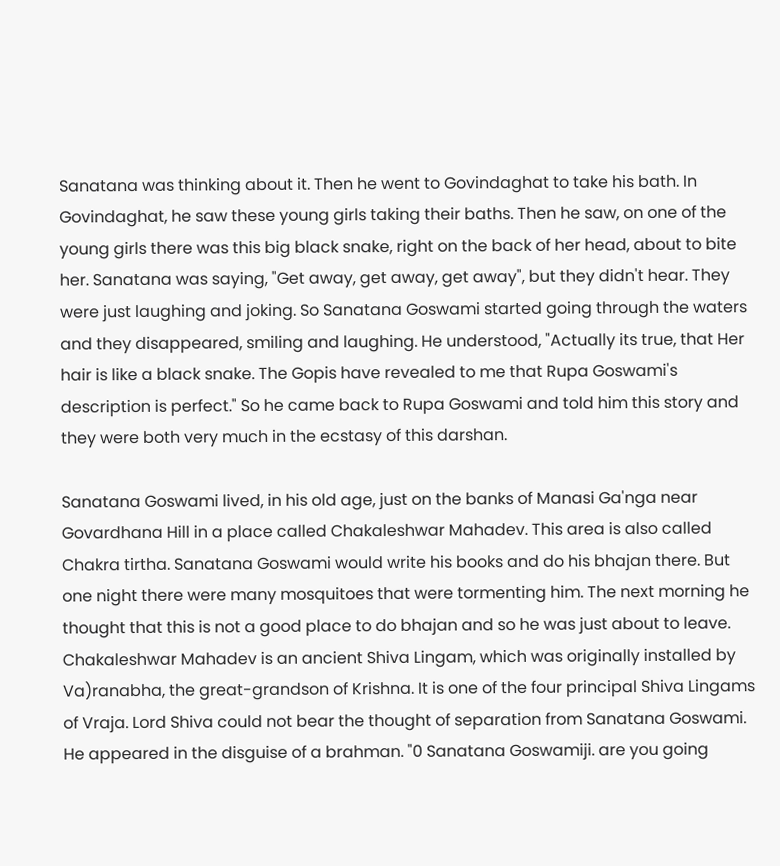Sanatana was thinking about it. Then he went to Govindaghat to take his bath. In Govindaghat, he saw these young girls taking their baths. Then he saw, on one of the young girls there was this big black snake, right on the back of her head, about to bite her. Sanatana was saying, "Get away, get away, get away", but they didn't hear. They were just laughing and joking. So Sanatana Goswami started going through the waters and they disappeared, smiling and laughing. He understood, "Actually its true, that Her hair is like a black snake. The Gopis have revealed to me that Rupa Goswami's description is perfect." So he came back to Rupa Goswami and told him this story and they were both very much in the ecstasy of this darshan.

Sanatana Goswami lived, in his old age, just on the banks of Manasi Ga'nga near Govardhana Hill in a place called Chakaleshwar Mahadev. This area is also called Chakra tirtha. Sanatana Goswami would write his books and do his bhajan there. But one night there were many mosquitoes that were tormenting him. The next morning he thought that this is not a good place to do bhajan and so he was just about to leave. Chakaleshwar Mahadev is an ancient Shiva Lingam, which was originally installed by Va)ranabha, the great-grandson of Krishna. It is one of the four principal Shiva Lingams of Vraja. Lord Shiva could not bear the thought of separation from Sanatana Goswami. He appeared in the disguise of a brahman. "0 Sanatana Goswamiji. are you going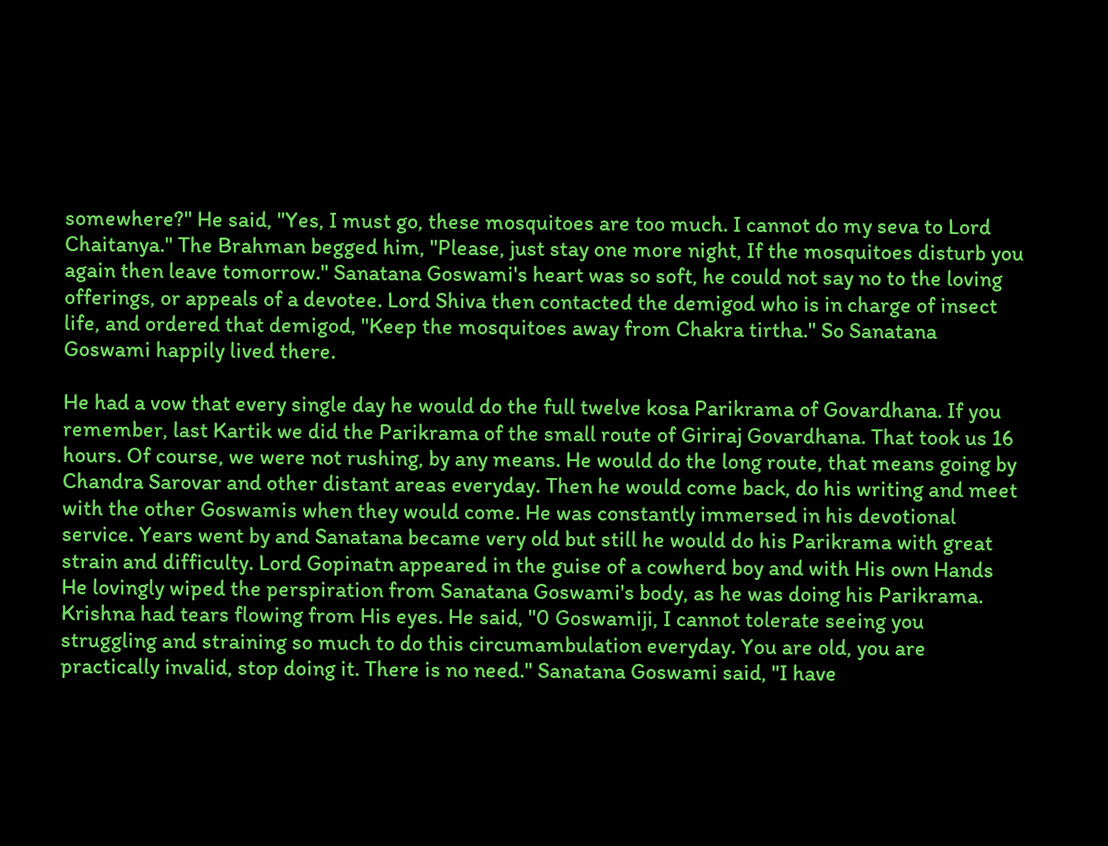somewhere?" He said, "Yes, I must go, these mosquitoes are too much. I cannot do my seva to Lord Chaitanya." The Brahman begged him, "Please, just stay one more night, If the mosquitoes disturb you again then leave tomorrow." Sanatana Goswami's heart was so soft, he could not say no to the loving offerings, or appeals of a devotee. Lord Shiva then contacted the demigod who is in charge of insect life, and ordered that demigod, "Keep the mosquitoes away from Chakra tirtha." So Sanatana Goswami happily lived there.

He had a vow that every single day he would do the full twelve kosa Parikrama of Govardhana. If you remember, last Kartik we did the Parikrama of the small route of Giriraj Govardhana. That took us 16 hours. Of course, we were not rushing, by any means. He would do the long route, that means going by Chandra Sarovar and other distant areas everyday. Then he would come back, do his writing and meet with the other Goswamis when they would come. He was constantly immersed in his devotional service. Years went by and Sanatana became very old but still he would do his Parikrama with great strain and difficulty. Lord Gopinatn appeared in the guise of a cowherd boy and with His own Hands He lovingly wiped the perspiration from Sanatana Goswami's body, as he was doing his Parikrama. Krishna had tears flowing from His eyes. He said, "0 Goswamiji, I cannot tolerate seeing you struggling and straining so much to do this circumambulation everyday. You are old, you are practically invalid, stop doing it. There is no need." Sanatana Goswami said, "I have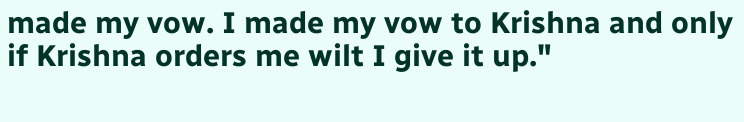made my vow. I made my vow to Krishna and only if Krishna orders me wilt I give it up."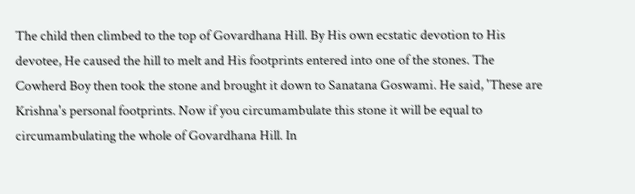The child then climbed to the top of Govardhana Hill. By His own ecstatic devotion to His devotee, He caused the hill to melt and His footprints entered into one of the stones. The Cowherd Boy then took the stone and brought it down to Sanatana Goswami. He said, 'These are Krishna's personal footprints. Now if you circumambulate this stone it will be equal to circumambulating the whole of Govardhana Hill. In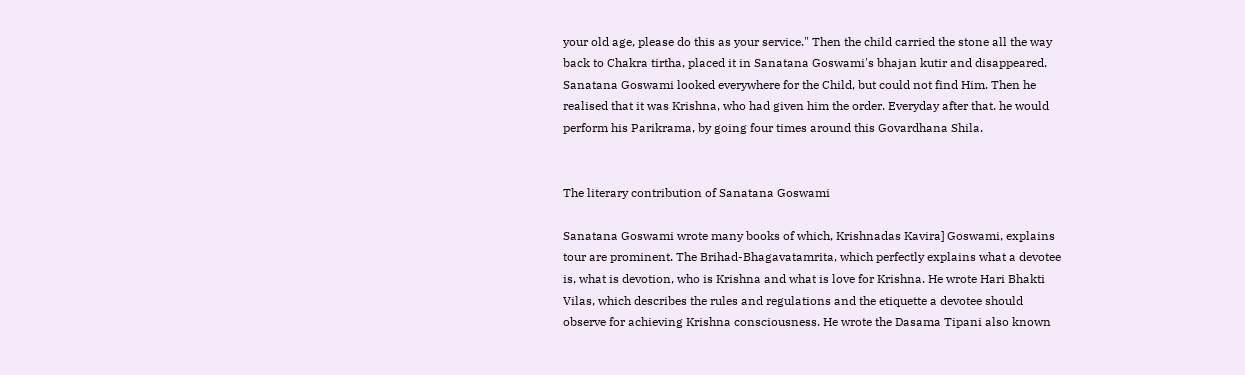your old age, please do this as your service." Then the child carried the stone all the way back to Chakra tirtha, placed it in Sanatana Goswami's bhajan kutir and disappeared. Sanatana Goswami looked everywhere for the Child, but could not find Him. Then he realised that it was Krishna, who had given him the order. Everyday after that. he would perform his Parikrama, by going four times around this Govardhana Shila.


The literary contribution of Sanatana Goswami

Sanatana Goswami wrote many books of which, Krishnadas Kavira] Goswami, explains tour are prominent. The Brihad-Bhagavatamrita, which perfectly explains what a devotee is, what is devotion, who is Krishna and what is love for Krishna. He wrote Hari Bhakti Vilas, which describes the rules and regulations and the etiquette a devotee should observe for achieving Krishna consciousness. He wrote the Dasama Tipani also known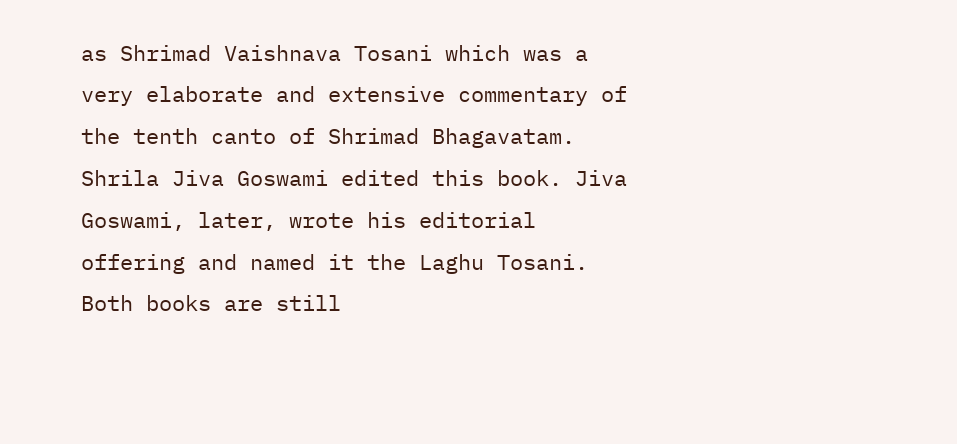as Shrimad Vaishnava Tosani which was a very elaborate and extensive commentary of the tenth canto of Shrimad Bhagavatam. Shrila Jiva Goswami edited this book. Jiva Goswami, later, wrote his editorial offering and named it the Laghu Tosani. Both books are still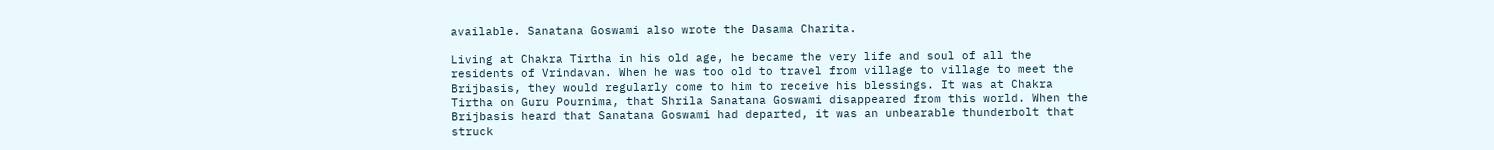available. Sanatana Goswami also wrote the Dasama Charita.

Living at Chakra Tirtha in his old age, he became the very life and soul of all the residents of Vrindavan. When he was too old to travel from village to village to meet the Brijbasis, they would regularly come to him to receive his blessings. It was at Chakra Tirtha on Guru Pournima, that Shrila Sanatana Goswami disappeared from this world. When the Brijbasis heard that Sanatana Goswami had departed, it was an unbearable thunderbolt that struck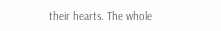their hearts. The whole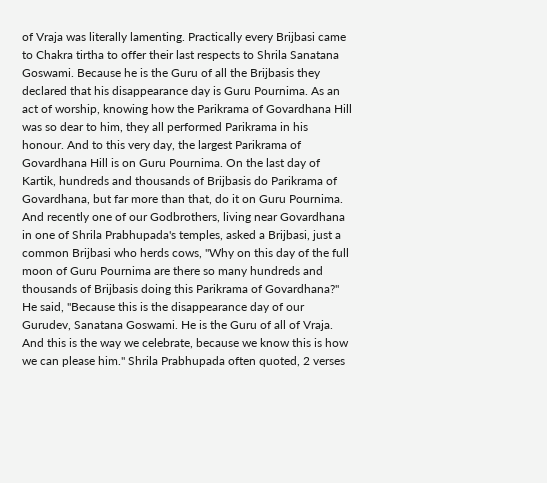of Vraja was literally lamenting. Practically every Brijbasi came to Chakra tirtha to offer their last respects to Shrila Sanatana Goswami. Because he is the Guru of all the Brijbasis they declared that his disappearance day is Guru Pournima. As an act of worship, knowing how the Parikrama of Govardhana Hill was so dear to him, they all performed Parikrama in his honour. And to this very day, the largest Parikrama of Govardhana Hill is on Guru Pournima. On the last day of Kartik, hundreds and thousands of Brijbasis do Parikrama of Govardhana, but far more than that, do it on Guru Pournima. And recently one of our Godbrothers, living near Govardhana in one of Shrila Prabhupada's temples, asked a Brijbasi, just a common Brijbasi who herds cows, "Why on this day of the full moon of Guru Pournima are there so many hundreds and thousands of Brijbasis doing this Parikrama of Govardhana?" He said, "Because this is the disappearance day of our Gurudev, Sanatana Goswami. He is the Guru of all of Vraja. And this is the way we celebrate, because we know this is how we can please him." Shrila Prabhupada often quoted, 2 verses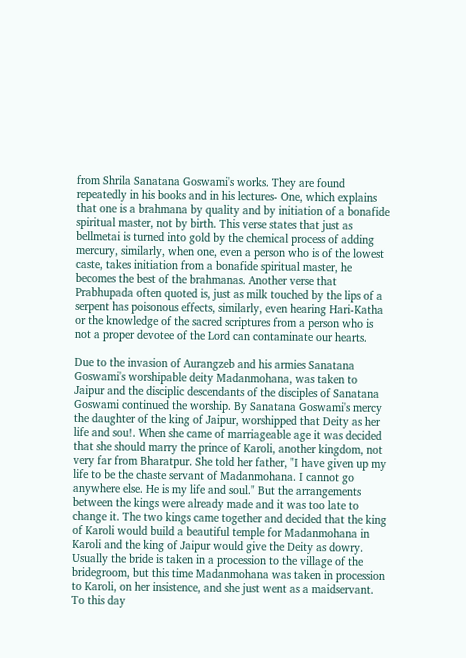from Shrila Sanatana Goswami's works. They are found repeatedly in his books and in his lectures- One, which explains that one is a brahmana by quality and by initiation of a bonafide spiritual master, not by birth. This verse states that just as bellmetai is turned into gold by the chemical process of adding mercury, similarly, when one, even a person who is of the lowest caste, takes initiation from a bonafide spiritual master, he becomes the best of the brahmanas. Another verse that Prabhupada often quoted is, just as milk touched by the lips of a serpent has poisonous effects, similarly, even hearing Hari-Katha or the knowledge of the sacred scriptures from a person who is not a proper devotee of the Lord can contaminate our hearts.

Due to the invasion of Aurangzeb and his armies Sanatana Goswami's worshipable deity Madanmohana, was taken to Jaipur and the disciplic descendants of the disciples of Sanatana Goswami continued the worship. By Sanatana Goswami's mercy the daughter of the king of Jaipur, worshipped that Deity as her life and sou!. When she came of marriageable age it was decided that she should marry the prince of Karoli, another kingdom, not very far from Bharatpur. She told her father, "I have given up my life to be the chaste servant of Madanmohana. I cannot go anywhere else. He is my life and soul." But the arrangements between the kings were already made and it was too late to change it. The two kings came together and decided that the king of Karoli would build a beautiful temple for Madanmohana in Karoli and the king of Jaipur would give the Deity as dowry. Usually the bride is taken in a procession to the village of the bridegroom, but this time Madanmohana was taken in procession to Karoli, on her insistence, and she just went as a maidservant. To this day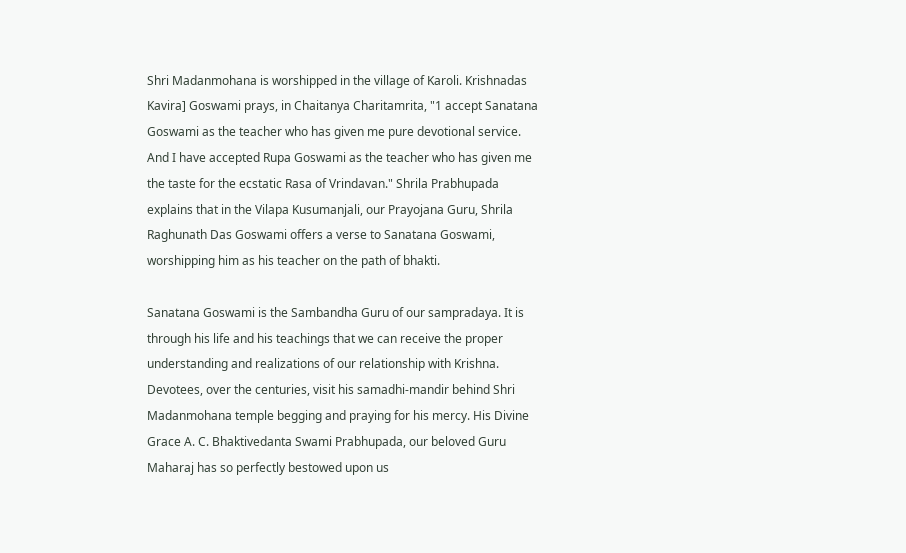Shri Madanmohana is worshipped in the village of Karoli. Krishnadas Kavira] Goswami prays, in Chaitanya Charitamrita, "1 accept Sanatana Goswami as the teacher who has given me pure devotional service. And I have accepted Rupa Goswami as the teacher who has given me the taste for the ecstatic Rasa of Vrindavan." Shrila Prabhupada explains that in the Vilapa Kusumanjali, our Prayojana Guru, Shrila Raghunath Das Goswami offers a verse to Sanatana Goswami, worshipping him as his teacher on the path of bhakti.

Sanatana Goswami is the Sambandha Guru of our sampradaya. It is through his life and his teachings that we can receive the proper understanding and realizations of our relationship with Krishna. Devotees, over the centuries, visit his samadhi-mandir behind Shri Madanmohana temple begging and praying for his mercy. His Divine Grace A. C. Bhaktivedanta Swami Prabhupada, our beloved Guru Maharaj has so perfectly bestowed upon us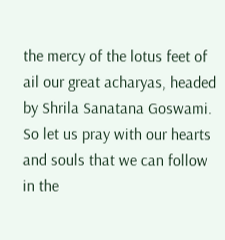the mercy of the lotus feet of ail our great acharyas, headed by Shrila Sanatana Goswami. So let us pray with our hearts and souls that we can follow in the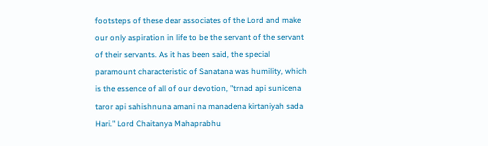footsteps of these dear associates of the Lord and make our only aspiration in life to be the servant of the servant of their servants. As it has been said, the special paramount characteristic of Sanatana was humility, which is the essence of all of our devotion, "trnad api sunicena taror api sahishnuna amani na manadena kirtaniyah sada Hari." Lord Chaitanya Mahaprabhu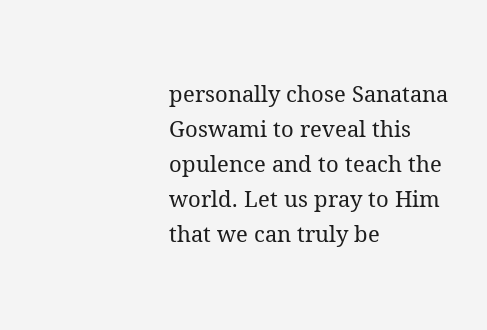personally chose Sanatana Goswami to reveal this opulence and to teach the world. Let us pray to Him that we can truly be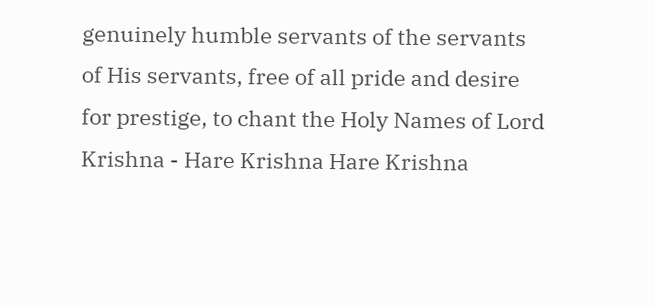genuinely humble servants of the servants of His servants, free of all pride and desire for prestige, to chant the Holy Names of Lord Krishna - Hare Krishna Hare Krishna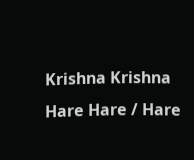Krishna Krishna Hare Hare / Hare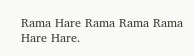Rama Hare Rama Rama Rama Hare Hare.